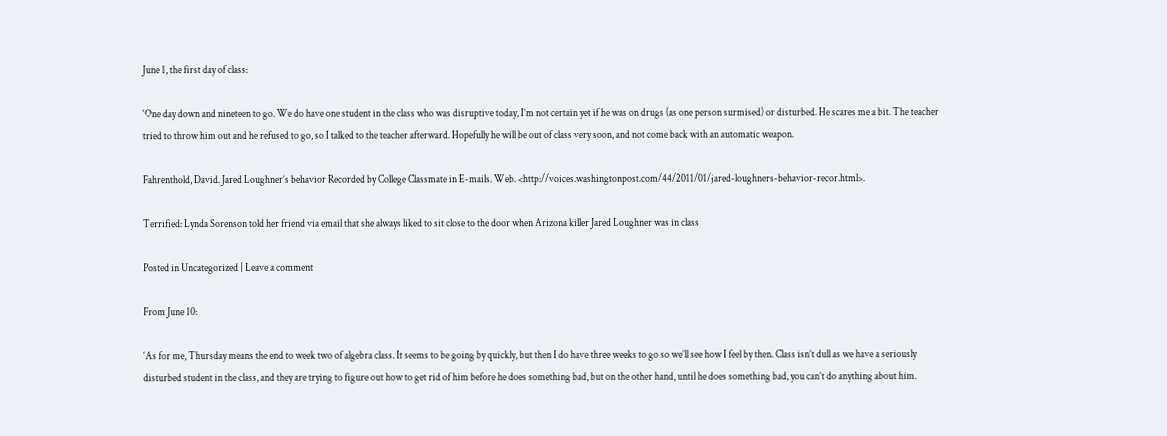June 1, the first day of class:

‘One day down and nineteen to go. We do have one student in the class who was disruptive today, I’m not certain yet if he was on drugs (as one person surmised) or disturbed. He scares me a bit. The teacher tried to throw him out and he refused to go, so I talked to the teacher afterward. Hopefully he will be out of class very soon, and not come back with an automatic weapon.

Fahrenthold, David. Jared Loughner’s behavior Recorded by College Classmate in E-mails. Web. <http://voices.washingtonpost.com/44/2011/01/jared-loughners-behavior-recor.html>.

Terrified: Lynda Sorenson told her friend via email that she always liked to sit close to the door when Arizona killer Jared Loughner was in class

Posted in Uncategorized | Leave a comment

From June 10:

‘As for me, Thursday means the end to week two of algebra class. It seems to be going by quickly, but then I do have three weeks to go so we’ll see how I feel by then. Class isn’t dull as we have a seriously disturbed student in the class, and they are trying to figure out how to get rid of him before he does something bad, but on the other hand, until he does something bad, you can’t do anything about him.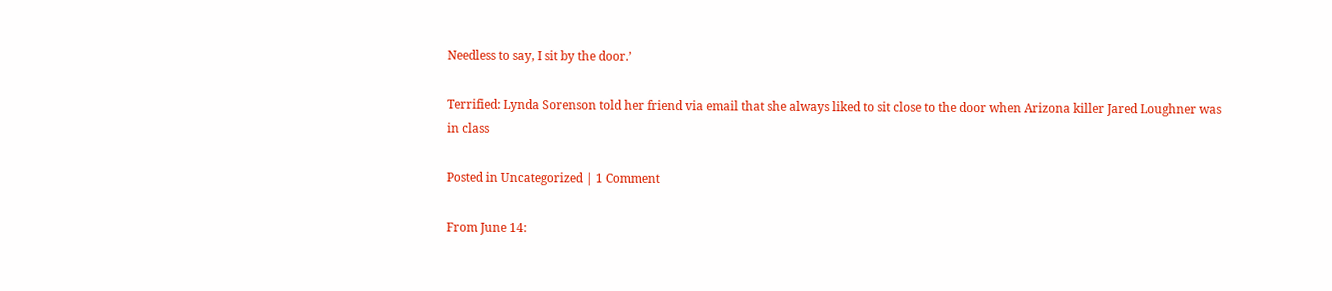Needless to say, I sit by the door.’

Terrified: Lynda Sorenson told her friend via email that she always liked to sit close to the door when Arizona killer Jared Loughner was in class

Posted in Uncategorized | 1 Comment

From June 14: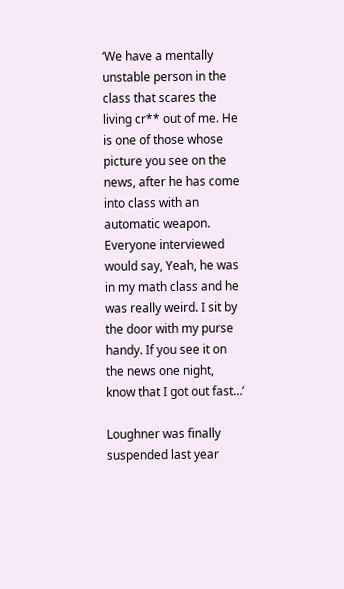‘We have a mentally unstable person in the class that scares the living cr** out of me. He is one of those whose picture you see on the news, after he has come into class with an automatic weapon. Everyone interviewed would say, Yeah, he was in my math class and he was really weird. I sit by the door with my purse handy. If you see it on the news one night, know that I got out fast…’

Loughner was finally suspended last year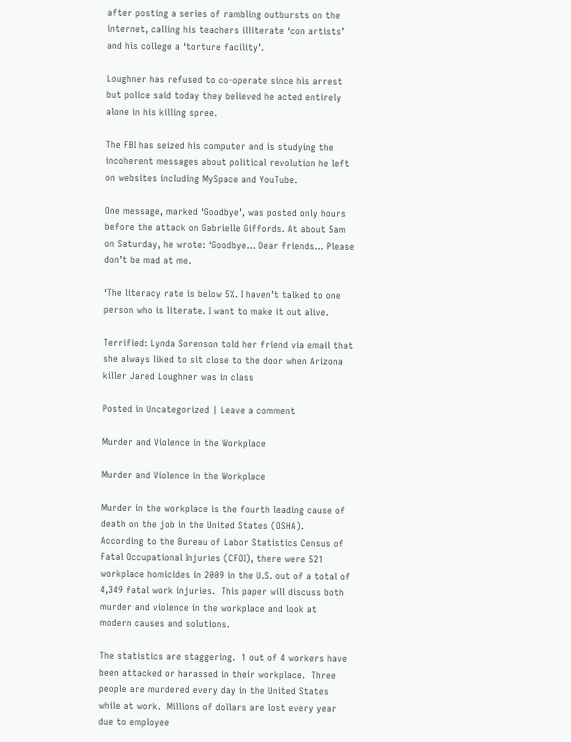after posting a series of rambling outbursts on the internet, calling his teachers illiterate ‘con artists’ and his college a ‘torture facility’.

Loughner has refused to co-operate since his arrest but police said today they believed he acted entirely alone in his killing spree.

The FBI has seized his computer and is studying the incoherent messages about political revolution he left on websites including MySpace and YouTube.

One message, marked ‘Goodbye’, was posted only hours before the attack on Gabrielle Giffords. At about 5am on Saturday, he wrote: ‘Goodbye… Dear friends… Please don’t be mad at me.

‘The literacy rate is below 5%. I haven’t talked to one person who is literate. I want to make it out alive.

Terrified: Lynda Sorenson told her friend via email that she always liked to sit close to the door when Arizona killer Jared Loughner was in class

Posted in Uncategorized | Leave a comment

Murder and Violence in the Workplace

Murder and Violence in the Workplace

Murder in the workplace is the fourth leading cause of death on the job in the United States (OSHA).  According to the Bureau of Labor Statistics Census of Fatal Occupational Injuries (CFOI), there were 521 workplace homicides in 2009 in the U.S. out of a total of 4,349 fatal work injuries.  This paper will discuss both murder and violence in the workplace and look at modern causes and solutions.

The statistics are staggering.  1 out of 4 workers have been attacked or harassed in their workplace.  Three people are murdered every day in the United States while at work.  Millions of dollars are lost every year due to employee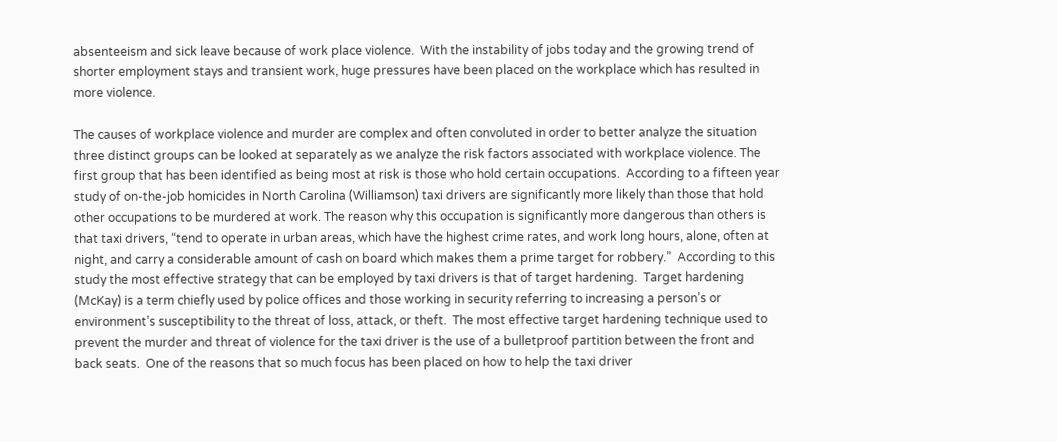absenteeism and sick leave because of work place violence.  With the instability of jobs today and the growing trend of shorter employment stays and transient work, huge pressures have been placed on the workplace which has resulted in more violence.

The causes of workplace violence and murder are complex and often convoluted in order to better analyze the situation three distinct groups can be looked at separately as we analyze the risk factors associated with workplace violence. The first group that has been identified as being most at risk is those who hold certain occupations.  According to a fifteen year study of on-the-job homicides in North Carolina (Williamson) taxi drivers are significantly more likely than those that hold other occupations to be murdered at work. The reason why this occupation is significantly more dangerous than others is that taxi drivers, “tend to operate in urban areas, which have the highest crime rates, and work long hours, alone, often at night, and carry a considerable amount of cash on board which makes them a prime target for robbery.”  According to this study the most effective strategy that can be employed by taxi drivers is that of target hardening.  Target hardening (McKay) is a term chiefly used by police offices and those working in security referring to increasing a person’s or environment’s susceptibility to the threat of loss, attack, or theft.  The most effective target hardening technique used to prevent the murder and threat of violence for the taxi driver is the use of a bulletproof partition between the front and back seats.  One of the reasons that so much focus has been placed on how to help the taxi driver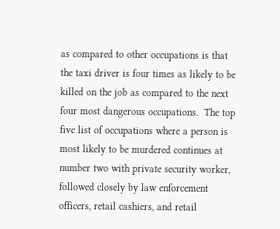as compared to other occupations is that the taxi driver is four times as likely to be killed on the job as compared to the next four most dangerous occupations.  The top five list of occupations where a person is most likely to be murdered continues at number two with private security worker, followed closely by law enforcement officers, retail cashiers, and retail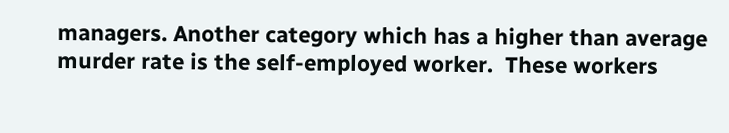managers. Another category which has a higher than average murder rate is the self-employed worker.  These workers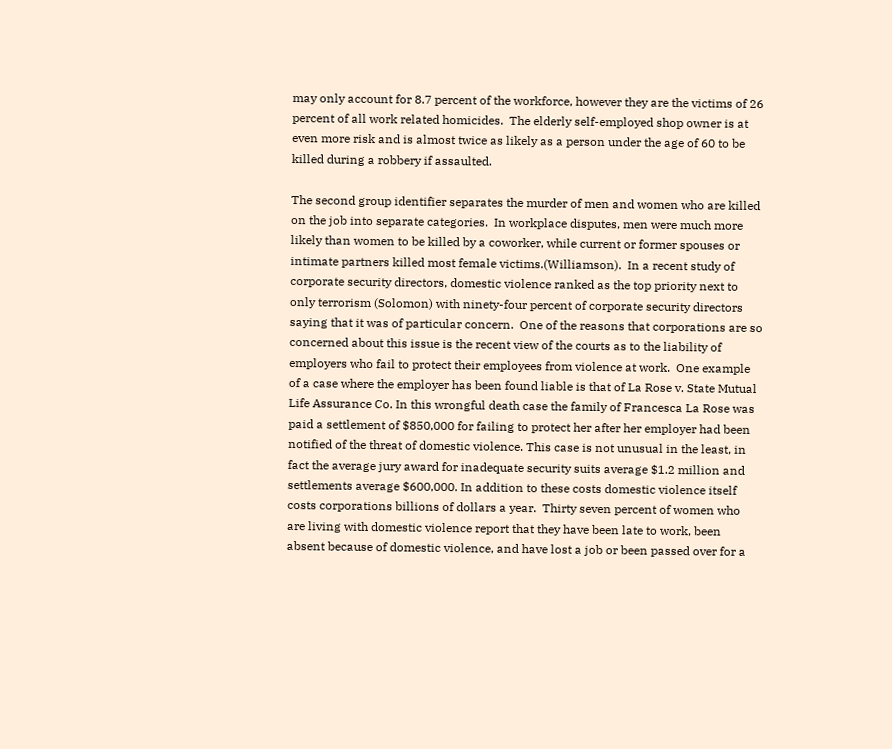may only account for 8.7 percent of the workforce, however they are the victims of 26 percent of all work related homicides.  The elderly self-employed shop owner is at even more risk and is almost twice as likely as a person under the age of 60 to be killed during a robbery if assaulted.

The second group identifier separates the murder of men and women who are killed on the job into separate categories.  In workplace disputes, men were much more likely than women to be killed by a coworker, while current or former spouses or intimate partners killed most female victims.(Williamson).  In a recent study of corporate security directors, domestic violence ranked as the top priority next to only terrorism (Solomon) with ninety-four percent of corporate security directors saying that it was of particular concern.  One of the reasons that corporations are so concerned about this issue is the recent view of the courts as to the liability of employers who fail to protect their employees from violence at work.  One example of a case where the employer has been found liable is that of La Rose v. State Mutual Life Assurance Co. In this wrongful death case the family of Francesca La Rose was paid a settlement of $850,000 for failing to protect her after her employer had been notified of the threat of domestic violence. This case is not unusual in the least, in fact the average jury award for inadequate security suits average $1.2 million and settlements average $600,000. In addition to these costs domestic violence itself costs corporations billions of dollars a year.  Thirty seven percent of women who are living with domestic violence report that they have been late to work, been absent because of domestic violence, and have lost a job or been passed over for a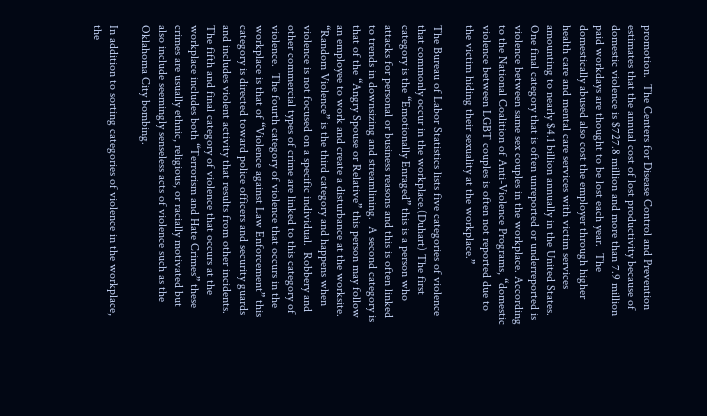promotion.  The Centers for Disease Control and Prevention estimates that the annual cost of lost productivity because of domestic violence is $727.8 million and more than 7.9 million paid workdays are thought to be lost each year.  The domestically abused also cost the employer through higher health care and mental care services with victim services amounting to nearly $4.1 billion annually in the United States.  One final category that is often unreported or underreported is violence between same sex couples in the workplace. According to the National Coalition of Anti-Violence Programs, “domestic violence between LGBT couples is often not reported due to the victim hiding their sexuality at the workplace.”

The Bureau of Labor Statistics lists five categories of violence that commonly occur in the workplace.(Duhart) The first category is the “Emotionally Enraged” this is a person who attacks for personal or business reasons and this is often linked to trends in downsizing and streamlining.  A second category is that of the “Angry Spouse or Relative” this person may follow an employee to work and create a disturbance at the worksite. “Random Violence” is the third category and happens when violence is not focused on a specific individual.  Robbery and other commercial types of crime are linked to this category of violence.  The fourth category of violence that occurs in the workplace is that of “Violence against Law Enforcement” this category is directed toward police officers and security guards and includes violent activity that results from other incidents.  The fifth and final category of violence that occurs at the workplace includes both “Terrorism and Hate Crimes” these crimes are usually ethnic, religious, or racially motivated but also include seemingly senseless acts of violence such as the Oklahoma City bombing.

In addition to sorting categories of violence in the workplace, the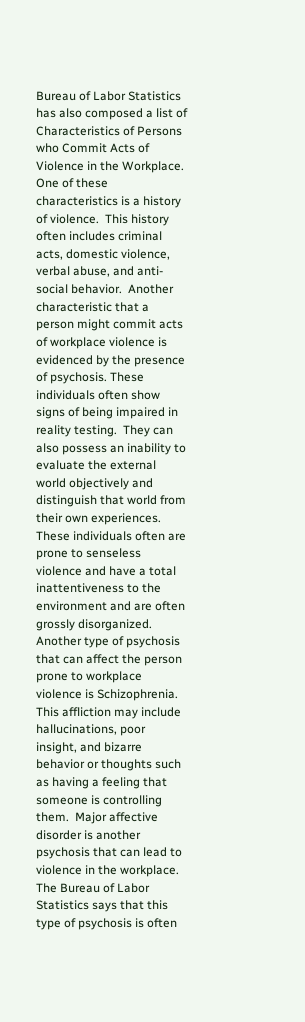Bureau of Labor Statistics has also composed a list of Characteristics of Persons who Commit Acts of Violence in the Workplace.  One of these characteristics is a history of violence.  This history often includes criminal acts, domestic violence, verbal abuse, and anti-social behavior.  Another characteristic that a person might commit acts of workplace violence is evidenced by the presence of psychosis. These individuals often show signs of being impaired in reality testing.  They can also possess an inability to evaluate the external world objectively and distinguish that world from their own experiences.  These individuals often are prone to senseless violence and have a total inattentiveness to the environment and are often grossly disorganized. Another type of psychosis that can affect the person prone to workplace violence is Schizophrenia.  This affliction may include hallucinations, poor insight, and bizarre behavior or thoughts such as having a feeling that someone is controlling them.  Major affective disorder is another psychosis that can lead to violence in the workplace.  The Bureau of Labor Statistics says that this type of psychosis is often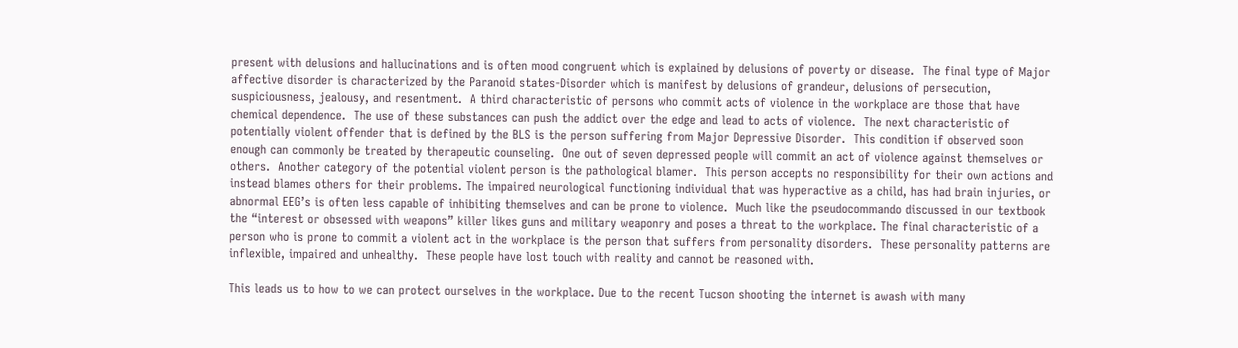present with delusions and hallucinations and is often mood congruent which is explained by delusions of poverty or disease.  The final type of Major affective disorder is characterized by the Paranoid states-Disorder which is manifest by delusions of grandeur, delusions of persecution, suspiciousness, jealousy, and resentment.  A third characteristic of persons who commit acts of violence in the workplace are those that have chemical dependence.  The use of these substances can push the addict over the edge and lead to acts of violence.  The next characteristic of potentially violent offender that is defined by the BLS is the person suffering from Major Depressive Disorder.  This condition if observed soon enough can commonly be treated by therapeutic counseling.  One out of seven depressed people will commit an act of violence against themselves or others.  Another category of the potential violent person is the pathological blamer.  This person accepts no responsibility for their own actions and instead blames others for their problems. The impaired neurological functioning individual that was hyperactive as a child, has had brain injuries, or abnormal EEG’s is often less capable of inhibiting themselves and can be prone to violence.  Much like the pseudocommando discussed in our textbook the “interest or obsessed with weapons” killer likes guns and military weaponry and poses a threat to the workplace. The final characteristic of a person who is prone to commit a violent act in the workplace is the person that suffers from personality disorders.  These personality patterns are inflexible, impaired and unhealthy.  These people have lost touch with reality and cannot be reasoned with.

This leads us to how to we can protect ourselves in the workplace. Due to the recent Tucson shooting the internet is awash with many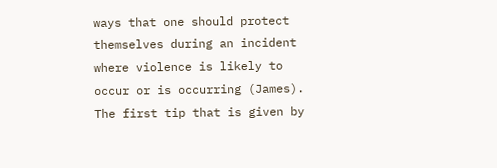ways that one should protect themselves during an incident where violence is likely to occur or is occurring (James). The first tip that is given by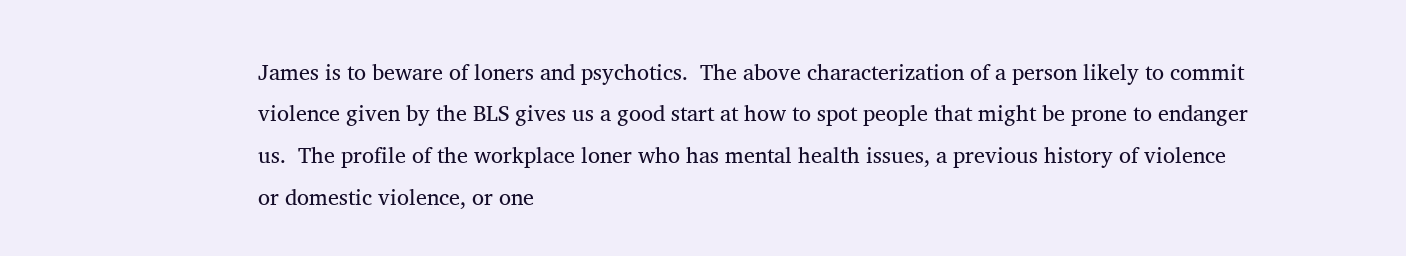James is to beware of loners and psychotics.  The above characterization of a person likely to commit violence given by the BLS gives us a good start at how to spot people that might be prone to endanger us.  The profile of the workplace loner who has mental health issues, a previous history of violence or domestic violence, or one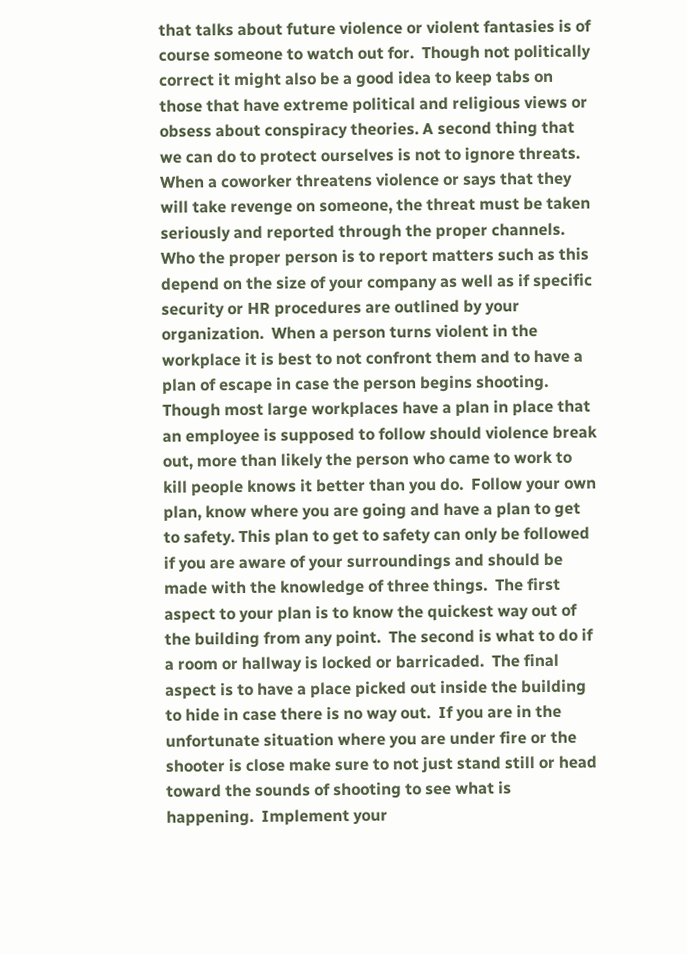that talks about future violence or violent fantasies is of course someone to watch out for.  Though not politically correct it might also be a good idea to keep tabs on those that have extreme political and religious views or obsess about conspiracy theories. A second thing that we can do to protect ourselves is not to ignore threats. When a coworker threatens violence or says that they will take revenge on someone, the threat must be taken seriously and reported through the proper channels.  Who the proper person is to report matters such as this depend on the size of your company as well as if specific security or HR procedures are outlined by your organization.  When a person turns violent in the workplace it is best to not confront them and to have a plan of escape in case the person begins shooting.  Though most large workplaces have a plan in place that an employee is supposed to follow should violence break out, more than likely the person who came to work to kill people knows it better than you do.  Follow your own plan, know where you are going and have a plan to get to safety. This plan to get to safety can only be followed if you are aware of your surroundings and should be made with the knowledge of three things.  The first aspect to your plan is to know the quickest way out of the building from any point.  The second is what to do if a room or hallway is locked or barricaded.  The final aspect is to have a place picked out inside the building to hide in case there is no way out.  If you are in the unfortunate situation where you are under fire or the shooter is close make sure to not just stand still or head toward the sounds of shooting to see what is happening.  Implement your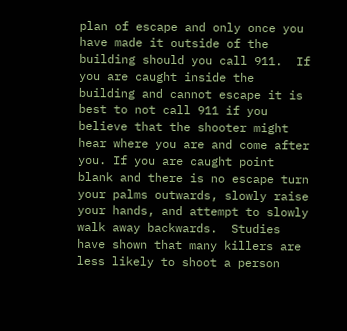plan of escape and only once you have made it outside of the building should you call 911.  If you are caught inside the building and cannot escape it is best to not call 911 if you believe that the shooter might hear where you are and come after you. If you are caught point blank and there is no escape turn your palms outwards, slowly raise your hands, and attempt to slowly walk away backwards.  Studies have shown that many killers are less likely to shoot a person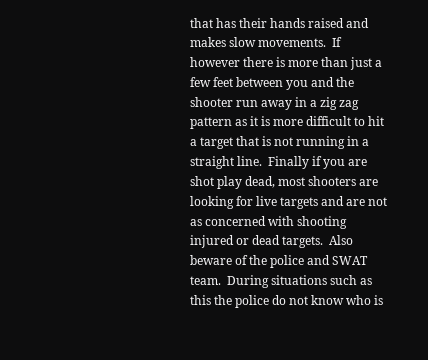that has their hands raised and makes slow movements.  If however there is more than just a few feet between you and the shooter run away in a zig zag pattern as it is more difficult to hit a target that is not running in a straight line.  Finally if you are shot play dead, most shooters are looking for live targets and are not as concerned with shooting injured or dead targets.  Also beware of the police and SWAT team.  During situations such as this the police do not know who is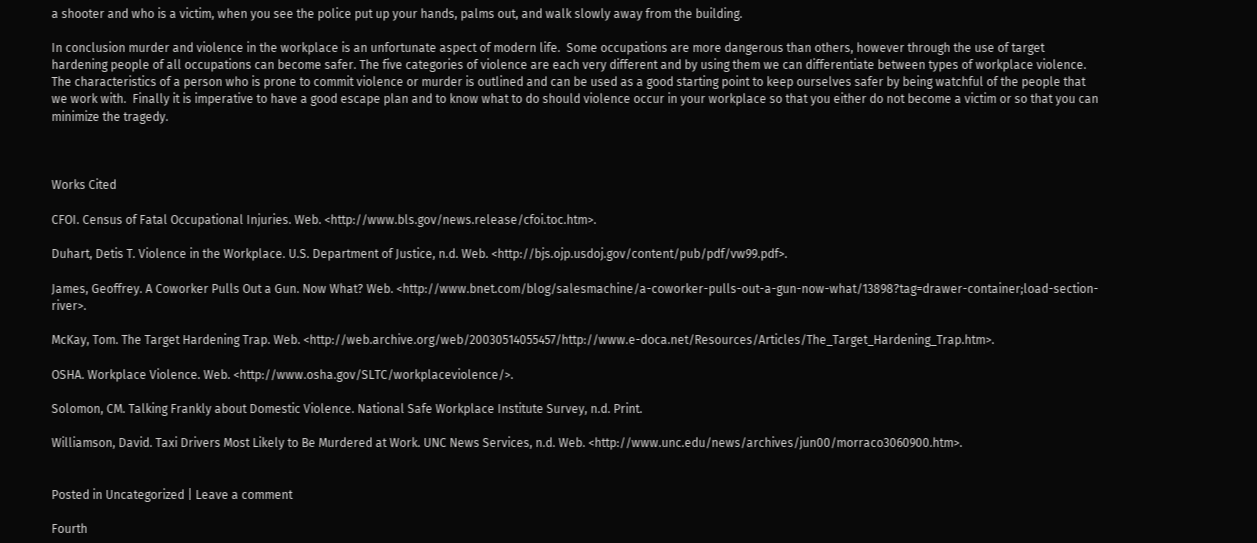a shooter and who is a victim, when you see the police put up your hands, palms out, and walk slowly away from the building.

In conclusion murder and violence in the workplace is an unfortunate aspect of modern life.  Some occupations are more dangerous than others, however through the use of target hardening people of all occupations can become safer. The five categories of violence are each very different and by using them we can differentiate between types of workplace violence.  The characteristics of a person who is prone to commit violence or murder is outlined and can be used as a good starting point to keep ourselves safer by being watchful of the people that we work with.  Finally it is imperative to have a good escape plan and to know what to do should violence occur in your workplace so that you either do not become a victim or so that you can minimize the tragedy.



Works Cited

CFOI. Census of Fatal Occupational Injuries. Web. <http://www.bls.gov/news.release/cfoi.toc.htm>.

Duhart, Detis T. Violence in the Workplace. U.S. Department of Justice, n.d. Web. <http://bjs.ojp.usdoj.gov/content/pub/pdf/vw99.pdf>.

James, Geoffrey. A Coworker Pulls Out a Gun. Now What? Web. <http://www.bnet.com/blog/salesmachine/a-coworker-pulls-out-a-gun-now-what/13898?tag=drawer-container;load-section-river>.

McKay, Tom. The Target Hardening Trap. Web. <http://web.archive.org/web/20030514055457/http://www.e-doca.net/Resources/Articles/The_Target_Hardening_Trap.htm>.

OSHA. Workplace Violence. Web. <http://www.osha.gov/SLTC/workplaceviolence/>.

Solomon, CM. Talking Frankly about Domestic Violence. National Safe Workplace Institute Survey, n.d. Print.

Williamson, David. Taxi Drivers Most Likely to Be Murdered at Work. UNC News Services, n.d. Web. <http://www.unc.edu/news/archives/jun00/morraco3060900.htm>.


Posted in Uncategorized | Leave a comment

Fourth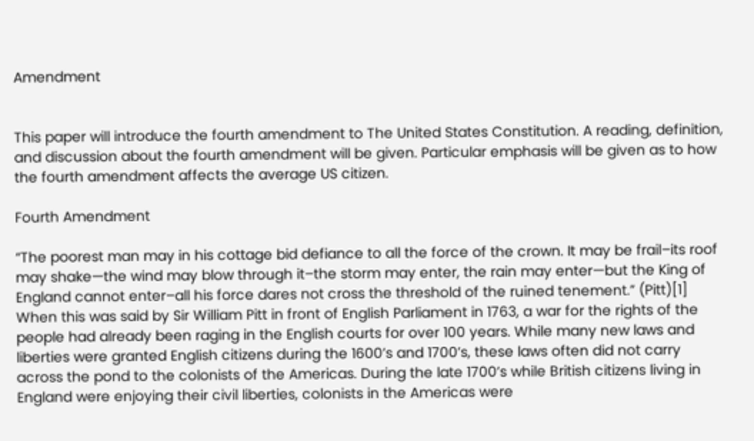Amendment


This paper will introduce the fourth amendment to The United States Constitution. A reading, definition, and discussion about the fourth amendment will be given. Particular emphasis will be given as to how the fourth amendment affects the average US citizen.

Fourth Amendment

“The poorest man may in his cottage bid defiance to all the force of the crown. It may be frail–its roof may shake—the wind may blow through it–the storm may enter, the rain may enter—but the King of England cannot enter–all his force dares not cross the threshold of the ruined tenement.” (Pitt)[1] When this was said by Sir William Pitt in front of English Parliament in 1763, a war for the rights of the people had already been raging in the English courts for over 100 years. While many new laws and liberties were granted English citizens during the 1600’s and 1700’s, these laws often did not carry across the pond to the colonists of the Americas. During the late 1700’s while British citizens living in England were enjoying their civil liberties, colonists in the Americas were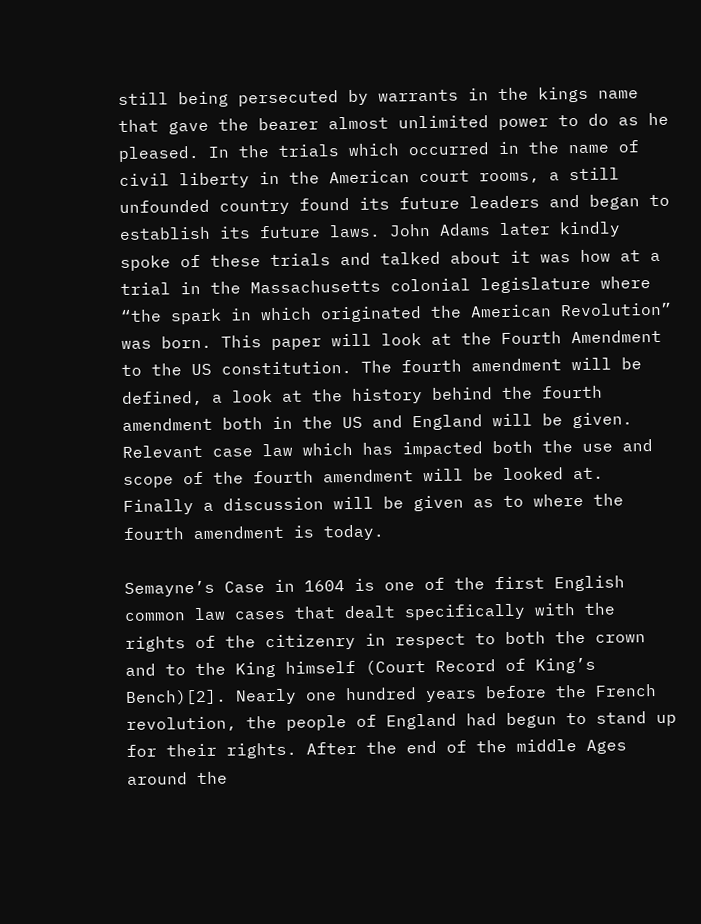still being persecuted by warrants in the kings name that gave the bearer almost unlimited power to do as he pleased. In the trials which occurred in the name of civil liberty in the American court rooms, a still unfounded country found its future leaders and began to establish its future laws. John Adams later kindly spoke of these trials and talked about it was how at a trial in the Massachusetts colonial legislature where “the spark in which originated the American Revolution” was born. This paper will look at the Fourth Amendment to the US constitution. The fourth amendment will be defined, a look at the history behind the fourth amendment both in the US and England will be given. Relevant case law which has impacted both the use and scope of the fourth amendment will be looked at. Finally a discussion will be given as to where the fourth amendment is today.

Semayne’s Case in 1604 is one of the first English common law cases that dealt specifically with the rights of the citizenry in respect to both the crown and to the King himself (Court Record of King’s Bench)[2]. Nearly one hundred years before the French revolution, the people of England had begun to stand up for their rights. After the end of the middle Ages around the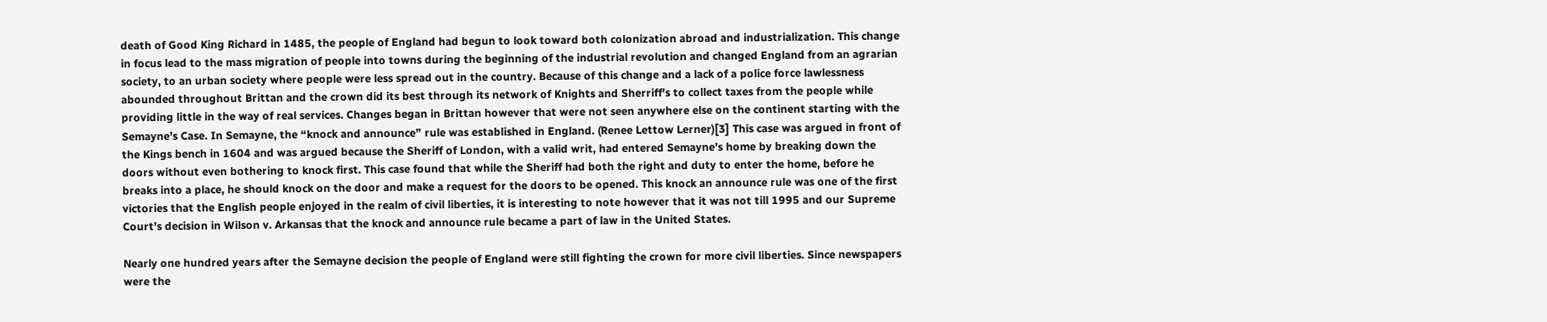death of Good King Richard in 1485, the people of England had begun to look toward both colonization abroad and industrialization. This change in focus lead to the mass migration of people into towns during the beginning of the industrial revolution and changed England from an agrarian society, to an urban society where people were less spread out in the country. Because of this change and a lack of a police force lawlessness abounded throughout Brittan and the crown did its best through its network of Knights and Sherriff’s to collect taxes from the people while providing little in the way of real services. Changes began in Brittan however that were not seen anywhere else on the continent starting with the Semayne’s Case. In Semayne, the “knock and announce” rule was established in England. (Renee Lettow Lerner)[3] This case was argued in front of the Kings bench in 1604 and was argued because the Sheriff of London, with a valid writ, had entered Semayne’s home by breaking down the doors without even bothering to knock first. This case found that while the Sheriff had both the right and duty to enter the home, before he breaks into a place, he should knock on the door and make a request for the doors to be opened. This knock an announce rule was one of the first victories that the English people enjoyed in the realm of civil liberties, it is interesting to note however that it was not till 1995 and our Supreme Court’s decision in Wilson v. Arkansas that the knock and announce rule became a part of law in the United States.

Nearly one hundred years after the Semayne decision the people of England were still fighting the crown for more civil liberties. Since newspapers were the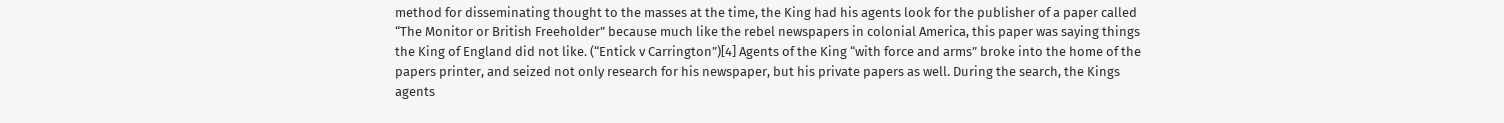method for disseminating thought to the masses at the time, the King had his agents look for the publisher of a paper called “The Monitor or British Freeholder” because much like the rebel newspapers in colonial America, this paper was saying things the King of England did not like. (“Entick v Carrington”)[4] Agents of the King “with force and arms” broke into the home of the papers printer, and seized not only research for his newspaper, but his private papers as well. During the search, the Kings agents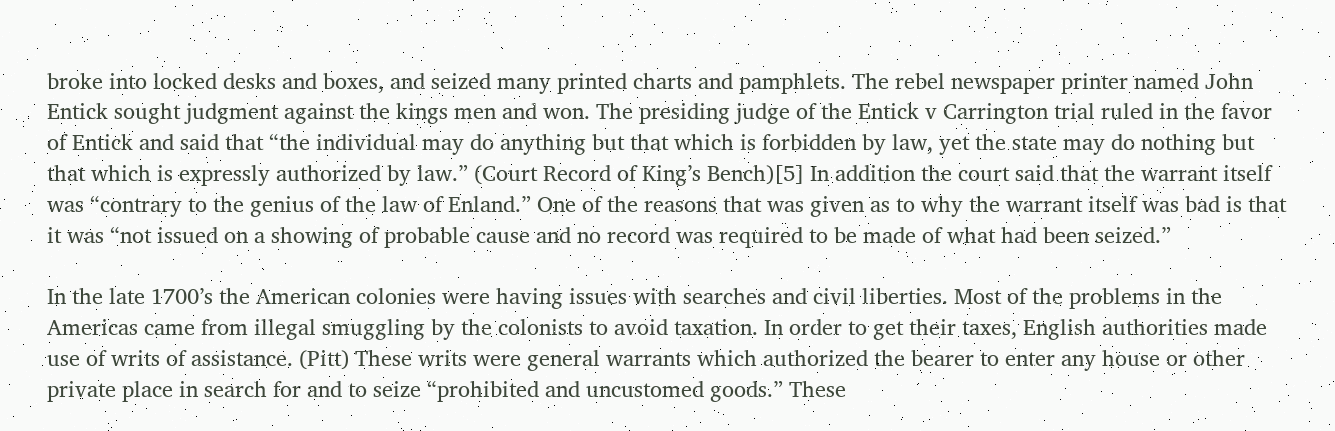broke into locked desks and boxes, and seized many printed charts and pamphlets. The rebel newspaper printer named John Entick sought judgment against the kings men and won. The presiding judge of the Entick v Carrington trial ruled in the favor of Entick and said that “the individual may do anything but that which is forbidden by law, yet the state may do nothing but that which is expressly authorized by law.” (Court Record of King’s Bench)[5] In addition the court said that the warrant itself was “contrary to the genius of the law of Enland.” One of the reasons that was given as to why the warrant itself was bad is that it was “not issued on a showing of probable cause and no record was required to be made of what had been seized.”

In the late 1700’s the American colonies were having issues with searches and civil liberties. Most of the problems in the Americas came from illegal smuggling by the colonists to avoid taxation. In order to get their taxes, English authorities made use of writs of assistance. (Pitt) These writs were general warrants which authorized the bearer to enter any house or other private place in search for and to seize “prohibited and uncustomed goods.” These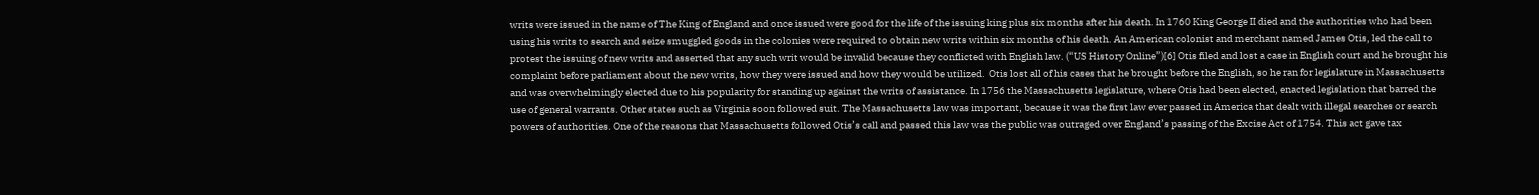writs were issued in the name of The King of England and once issued were good for the life of the issuing king plus six months after his death. In 1760 King George II died and the authorities who had been using his writs to search and seize smuggled goods in the colonies were required to obtain new writs within six months of his death. An American colonist and merchant named James Otis, led the call to protest the issuing of new writs and asserted that any such writ would be invalid because they conflicted with English law. (“US History Online”)[6] Otis filed and lost a case in English court and he brought his complaint before parliament about the new writs, how they were issued and how they would be utilized.  Otis lost all of his cases that he brought before the English, so he ran for legislature in Massachusetts and was overwhelmingly elected due to his popularity for standing up against the writs of assistance. In 1756 the Massachusetts legislature, where Otis had been elected, enacted legislation that barred the use of general warrants. Other states such as Virginia soon followed suit. The Massachusetts law was important, because it was the first law ever passed in America that dealt with illegal searches or search powers of authorities. One of the reasons that Massachusetts followed Otis’s call and passed this law was the public was outraged over England’s passing of the Excise Act of 1754. This act gave tax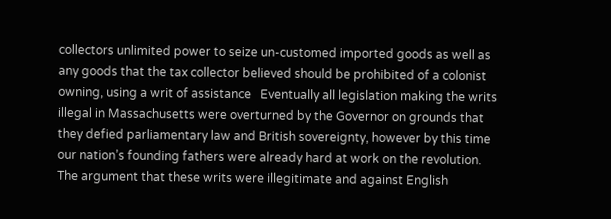collectors unlimited power to seize un-customed imported goods as well as any goods that the tax collector believed should be prohibited of a colonist owning, using a writ of assistance   Eventually all legislation making the writs illegal in Massachusetts were overturned by the Governor on grounds that they defied parliamentary law and British sovereignty, however by this time our nation’s founding fathers were already hard at work on the revolution. The argument that these writs were illegitimate and against English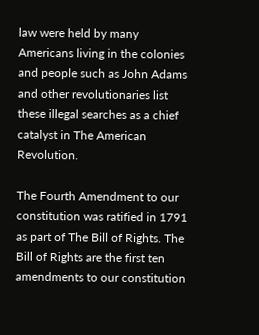law were held by many Americans living in the colonies and people such as John Adams and other revolutionaries list these illegal searches as a chief catalyst in The American Revolution.

The Fourth Amendment to our constitution was ratified in 1791 as part of The Bill of Rights. The Bill of Rights are the first ten amendments to our constitution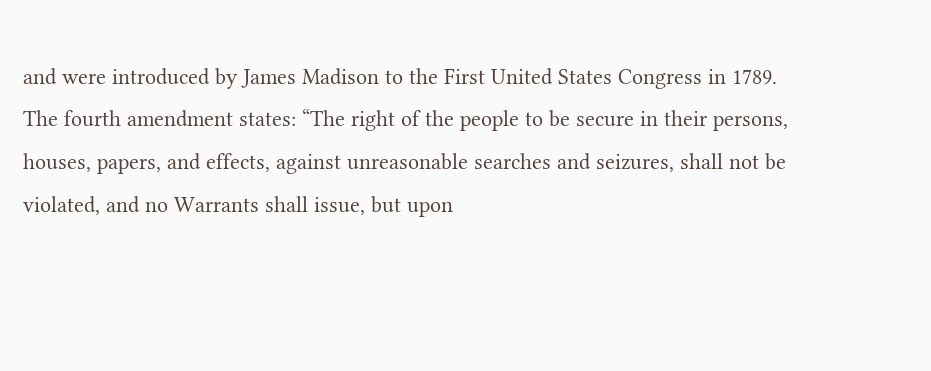and were introduced by James Madison to the First United States Congress in 1789. The fourth amendment states: “The right of the people to be secure in their persons, houses, papers, and effects, against unreasonable searches and seizures, shall not be violated, and no Warrants shall issue, but upon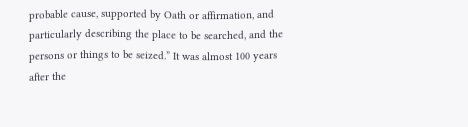probable cause, supported by Oath or affirmation, and particularly describing the place to be searched, and the persons or things to be seized.” It was almost 100 years after the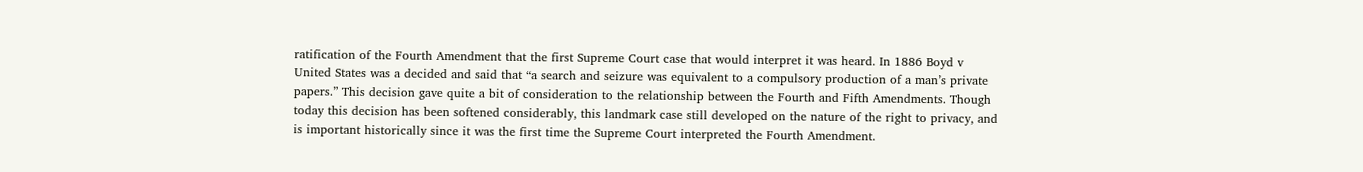ratification of the Fourth Amendment that the first Supreme Court case that would interpret it was heard. In 1886 Boyd v United States was a decided and said that “a search and seizure was equivalent to a compulsory production of a man’s private papers.” This decision gave quite a bit of consideration to the relationship between the Fourth and Fifth Amendments. Though today this decision has been softened considerably, this landmark case still developed on the nature of the right to privacy, and is important historically since it was the first time the Supreme Court interpreted the Fourth Amendment.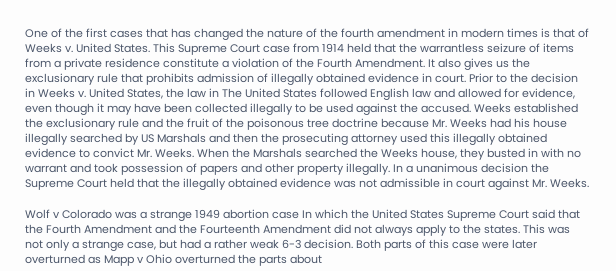One of the first cases that has changed the nature of the fourth amendment in modern times is that of Weeks v. United States. This Supreme Court case from 1914 held that the warrantless seizure of items from a private residence constitute a violation of the Fourth Amendment. It also gives us the exclusionary rule that prohibits admission of illegally obtained evidence in court. Prior to the decision in Weeks v. United States, the law in The United States followed English law and allowed for evidence, even though it may have been collected illegally to be used against the accused. Weeks established the exclusionary rule and the fruit of the poisonous tree doctrine because Mr. Weeks had his house illegally searched by US Marshals and then the prosecuting attorney used this illegally obtained evidence to convict Mr. Weeks. When the Marshals searched the Weeks house, they busted in with no warrant and took possession of papers and other property illegally. In a unanimous decision the Supreme Court held that the illegally obtained evidence was not admissible in court against Mr. Weeks.

Wolf v Colorado was a strange 1949 abortion case In which the United States Supreme Court said that the Fourth Amendment and the Fourteenth Amendment did not always apply to the states. This was not only a strange case, but had a rather weak 6-3 decision. Both parts of this case were later overturned as Mapp v Ohio overturned the parts about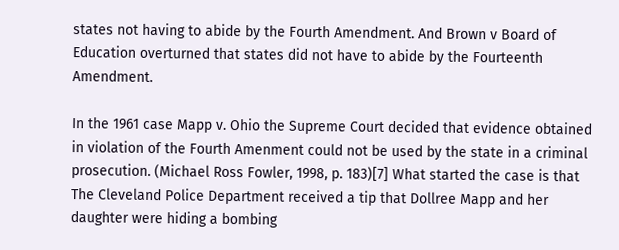states not having to abide by the Fourth Amendment. And Brown v Board of Education overturned that states did not have to abide by the Fourteenth Amendment.

In the 1961 case Mapp v. Ohio the Supreme Court decided that evidence obtained in violation of the Fourth Amenment could not be used by the state in a criminal prosecution. (Michael Ross Fowler, 1998, p. 183)[7] What started the case is that The Cleveland Police Department received a tip that Dollree Mapp and her daughter were hiding a bombing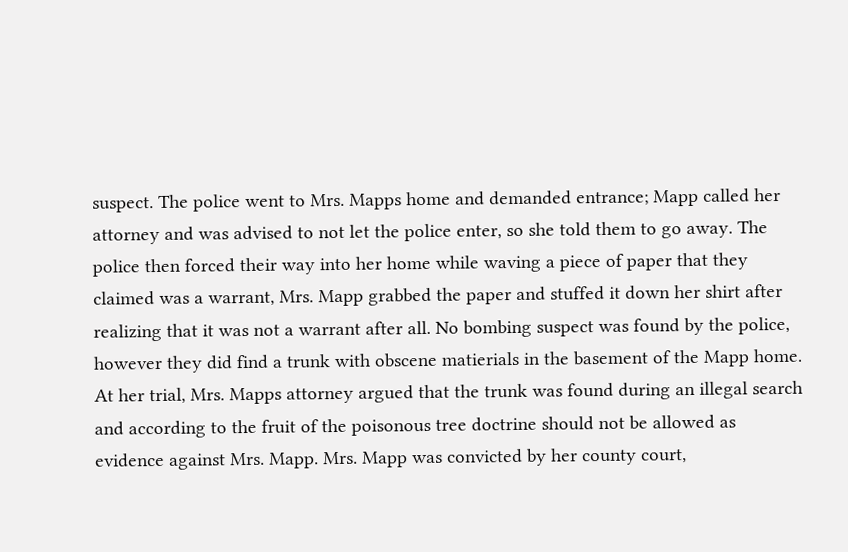suspect. The police went to Mrs. Mapps home and demanded entrance; Mapp called her attorney and was advised to not let the police enter, so she told them to go away. The police then forced their way into her home while waving a piece of paper that they claimed was a warrant, Mrs. Mapp grabbed the paper and stuffed it down her shirt after realizing that it was not a warrant after all. No bombing suspect was found by the police, however they did find a trunk with obscene matierials in the basement of the Mapp home. At her trial, Mrs. Mapps attorney argued that the trunk was found during an illegal search and according to the fruit of the poisonous tree doctrine should not be allowed as evidence against Mrs. Mapp. Mrs. Mapp was convicted by her county court,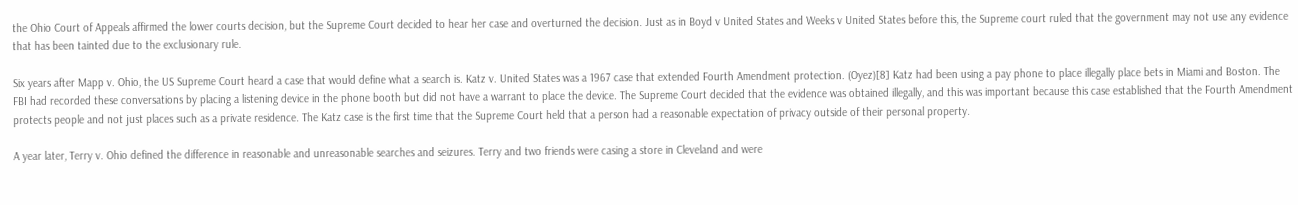the Ohio Court of Appeals affirmed the lower courts decision, but the Supreme Court decided to hear her case and overturned the decision. Just as in Boyd v United States and Weeks v United States before this, the Supreme court ruled that the government may not use any evidence that has been tainted due to the exclusionary rule.

Six years after Mapp v. Ohio, the US Supreme Court heard a case that would define what a search is. Katz v. United States was a 1967 case that extended Fourth Amendment protection. (Oyez)[8] Katz had been using a pay phone to place illegally place bets in Miami and Boston. The FBI had recorded these conversations by placing a listening device in the phone booth but did not have a warrant to place the device. The Supreme Court decided that the evidence was obtained illegally, and this was important because this case established that the Fourth Amendment protects people and not just places such as a private residence. The Katz case is the first time that the Supreme Court held that a person had a reasonable expectation of privacy outside of their personal property.

A year later, Terry v. Ohio defined the difference in reasonable and unreasonable searches and seizures. Terry and two friends were casing a store in Cleveland and were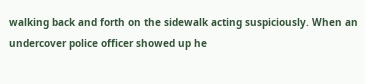walking back and forth on the sidewalk acting suspiciously. When an undercover police officer showed up he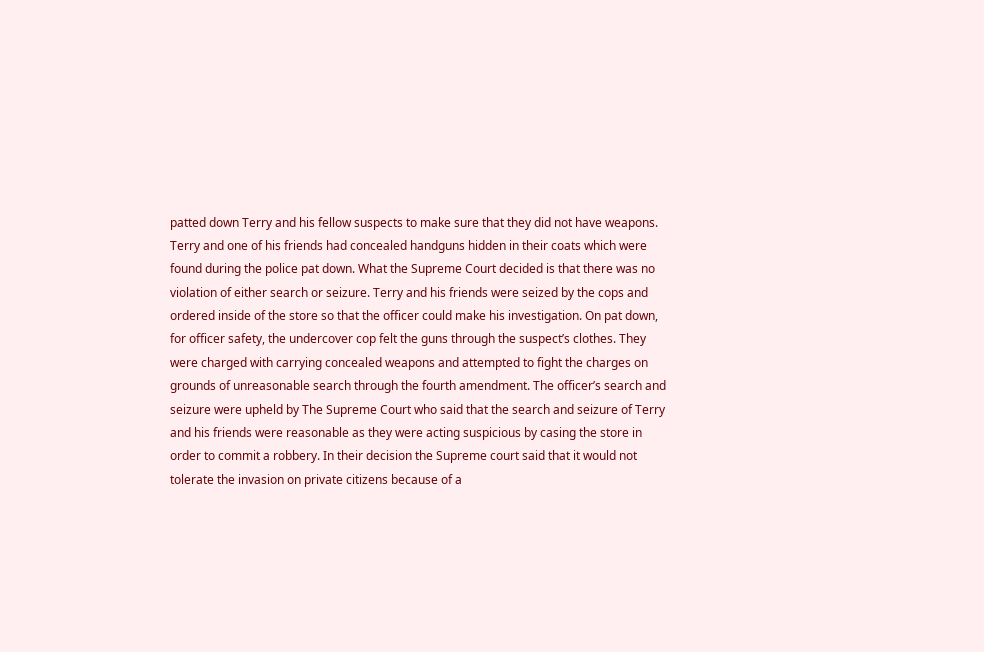patted down Terry and his fellow suspects to make sure that they did not have weapons. Terry and one of his friends had concealed handguns hidden in their coats which were found during the police pat down. What the Supreme Court decided is that there was no violation of either search or seizure. Terry and his friends were seized by the cops and ordered inside of the store so that the officer could make his investigation. On pat down, for officer safety, the undercover cop felt the guns through the suspect’s clothes. They were charged with carrying concealed weapons and attempted to fight the charges on grounds of unreasonable search through the fourth amendment. The officer’s search and seizure were upheld by The Supreme Court who said that the search and seizure of Terry and his friends were reasonable as they were acting suspicious by casing the store in order to commit a robbery. In their decision the Supreme court said that it would not tolerate the invasion on private citizens because of a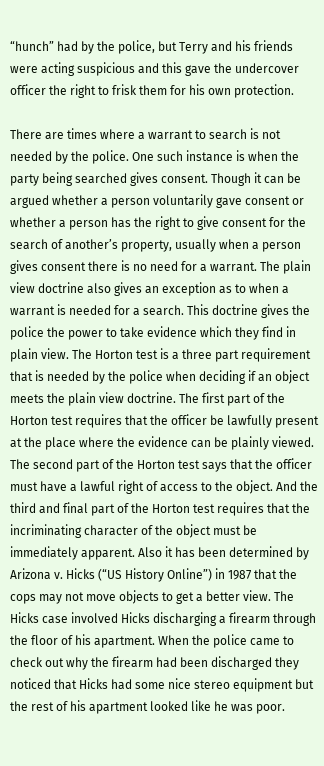“hunch” had by the police, but Terry and his friends were acting suspicious and this gave the undercover officer the right to frisk them for his own protection.

There are times where a warrant to search is not needed by the police. One such instance is when the party being searched gives consent. Though it can be argued whether a person voluntarily gave consent or whether a person has the right to give consent for the search of another’s property, usually when a person gives consent there is no need for a warrant. The plain view doctrine also gives an exception as to when a warrant is needed for a search. This doctrine gives the police the power to take evidence which they find in plain view. The Horton test is a three part requirement that is needed by the police when deciding if an object meets the plain view doctrine. The first part of the Horton test requires that the officer be lawfully present at the place where the evidence can be plainly viewed. The second part of the Horton test says that the officer must have a lawful right of access to the object. And the third and final part of the Horton test requires that the incriminating character of the object must be immediately apparent. Also it has been determined by Arizona v. Hicks (“US History Online”) in 1987 that the cops may not move objects to get a better view. The Hicks case involved Hicks discharging a firearm through the floor of his apartment. When the police came to check out why the firearm had been discharged they noticed that Hicks had some nice stereo equipment but the rest of his apartment looked like he was poor.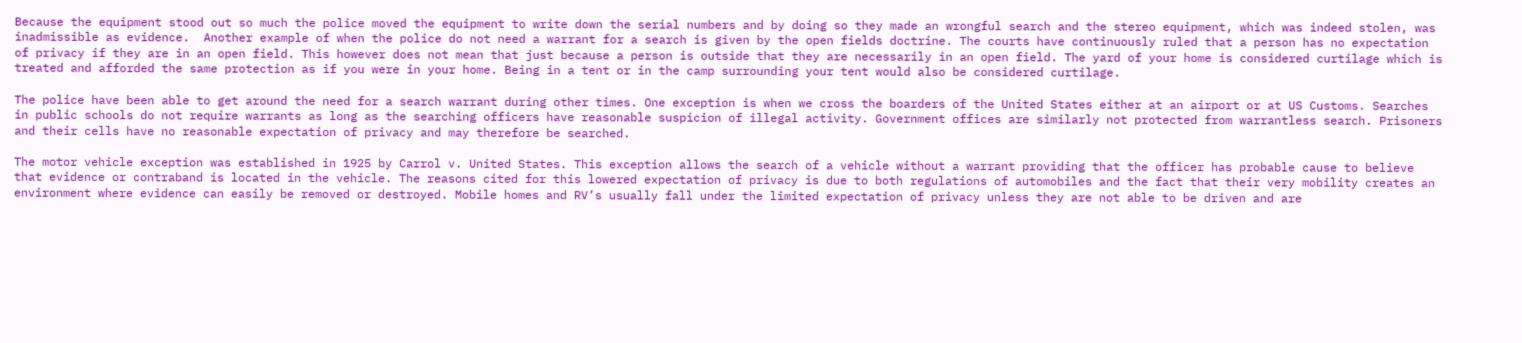Because the equipment stood out so much the police moved the equipment to write down the serial numbers and by doing so they made an wrongful search and the stereo equipment, which was indeed stolen, was inadmissible as evidence.  Another example of when the police do not need a warrant for a search is given by the open fields doctrine. The courts have continuously ruled that a person has no expectation of privacy if they are in an open field. This however does not mean that just because a person is outside that they are necessarily in an open field. The yard of your home is considered curtilage which is treated and afforded the same protection as if you were in your home. Being in a tent or in the camp surrounding your tent would also be considered curtilage.

The police have been able to get around the need for a search warrant during other times. One exception is when we cross the boarders of the United States either at an airport or at US Customs. Searches in public schools do not require warrants as long as the searching officers have reasonable suspicion of illegal activity. Government offices are similarly not protected from warrantless search. Prisoners and their cells have no reasonable expectation of privacy and may therefore be searched.

The motor vehicle exception was established in 1925 by Carrol v. United States. This exception allows the search of a vehicle without a warrant providing that the officer has probable cause to believe that evidence or contraband is located in the vehicle. The reasons cited for this lowered expectation of privacy is due to both regulations of automobiles and the fact that their very mobility creates an environment where evidence can easily be removed or destroyed. Mobile homes and RV’s usually fall under the limited expectation of privacy unless they are not able to be driven and are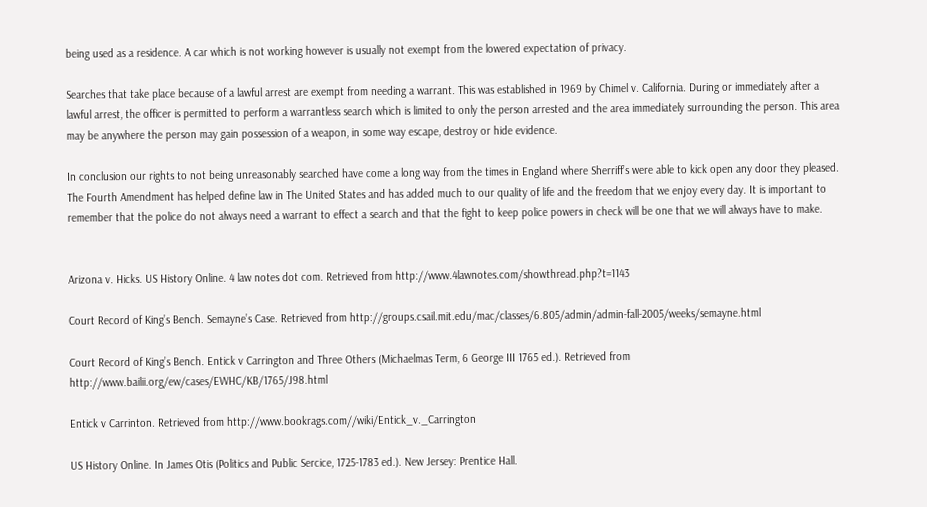being used as a residence. A car which is not working however is usually not exempt from the lowered expectation of privacy.

Searches that take place because of a lawful arrest are exempt from needing a warrant. This was established in 1969 by Chimel v. California. During or immediately after a lawful arrest, the officer is permitted to perform a warrantless search which is limited to only the person arrested and the area immediately surrounding the person. This area may be anywhere the person may gain possession of a weapon, in some way escape, destroy or hide evidence.

In conclusion our rights to not being unreasonably searched have come a long way from the times in England where Sherriff’s were able to kick open any door they pleased. The Fourth Amendment has helped define law in The United States and has added much to our quality of life and the freedom that we enjoy every day. It is important to remember that the police do not always need a warrant to effect a search and that the fight to keep police powers in check will be one that we will always have to make.


Arizona v. Hicks. US History Online. 4 law notes dot com. Retrieved from http://www.4lawnotes.com/showthread.php?t=1143

Court Record of King’s Bench. Semayne’s Case. Retrieved from http://groups.csail.mit.edu/mac/classes/6.805/admin/admin-fall-2005/weeks/semayne.html

Court Record of King’s Bench. Entick v Carrington and Three Others (Michaelmas Term, 6 George III 1765 ed.). Retrieved from http://www.bailii.org/ew/cases/EWHC/KB/1765/J98.html

Entick v Carrinton. Retrieved from http://www.bookrags.com//wiki/Entick_v._Carrington

US History Online. In James Otis (Politics and Public Sercice, 1725-1783 ed.). New Jersey: Prentice Hall.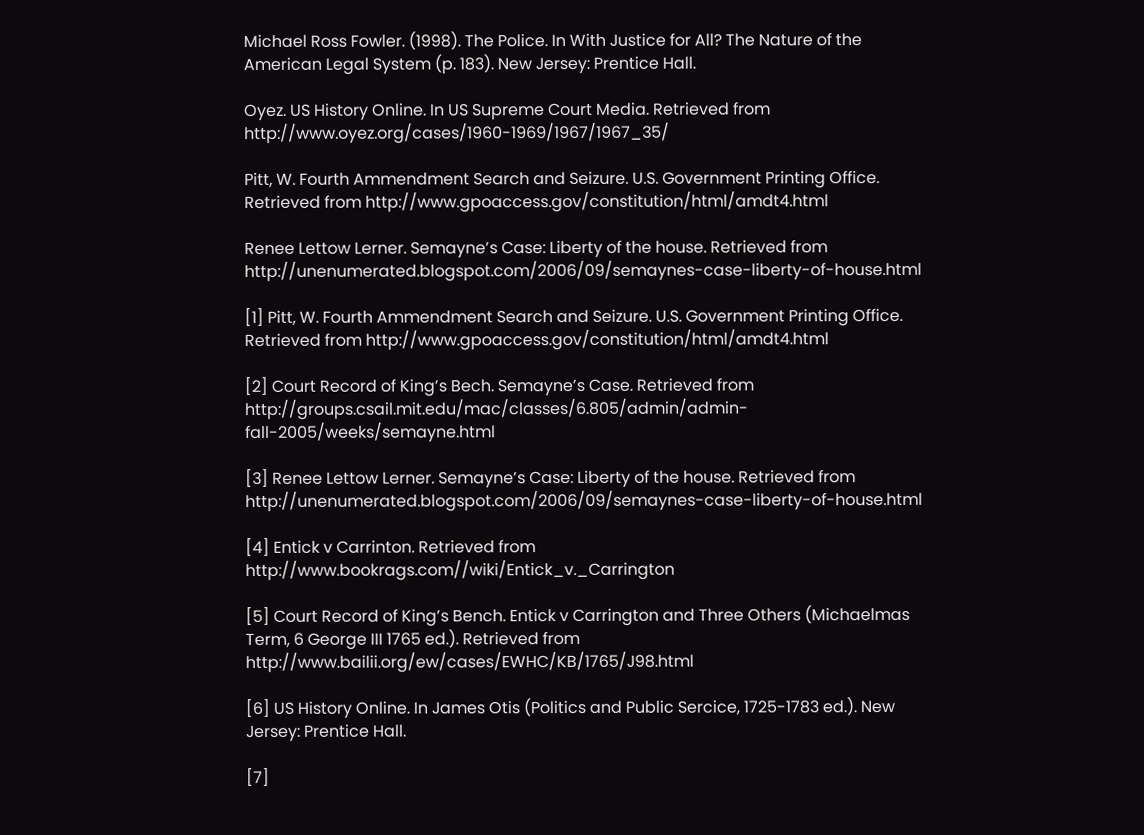Michael Ross Fowler. (1998). The Police. In With Justice for All? The Nature of the American Legal System (p. 183). New Jersey: Prentice Hall.

Oyez. US History Online. In US Supreme Court Media. Retrieved from http://www.oyez.org/cases/1960-1969/1967/1967_35/

Pitt, W. Fourth Ammendment Search and Seizure. U.S. Government Printing Office. Retrieved from http://www.gpoaccess.gov/constitution/html/amdt4.html

Renee Lettow Lerner. Semayne’s Case: Liberty of the house. Retrieved from http://unenumerated.blogspot.com/2006/09/semaynes-case-liberty-of-house.html

[1] Pitt, W. Fourth Ammendment Search and Seizure. U.S. Government Printing Office. Retrieved from http://www.gpoaccess.gov/constitution/html/amdt4.html

[2] Court Record of King’s Bech. Semayne’s Case. Retrieved from http://groups.csail.mit.edu/mac/classes/6.805/admin/admin-fall-2005/weeks/semayne.html

[3] Renee Lettow Lerner. Semayne’s Case: Liberty of the house. Retrieved from http://unenumerated.blogspot.com/2006/09/semaynes-case-liberty-of-house.html

[4] Entick v Carrinton. Retrieved from http://www.bookrags.com//wiki/Entick_v._Carrington

[5] Court Record of King’s Bench. Entick v Carrington and Three Others (Michaelmas Term, 6 George III 1765 ed.). Retrieved from http://www.bailii.org/ew/cases/EWHC/KB/1765/J98.html

[6] US History Online. In James Otis (Politics and Public Sercice, 1725-1783 ed.). New Jersey: Prentice Hall.

[7]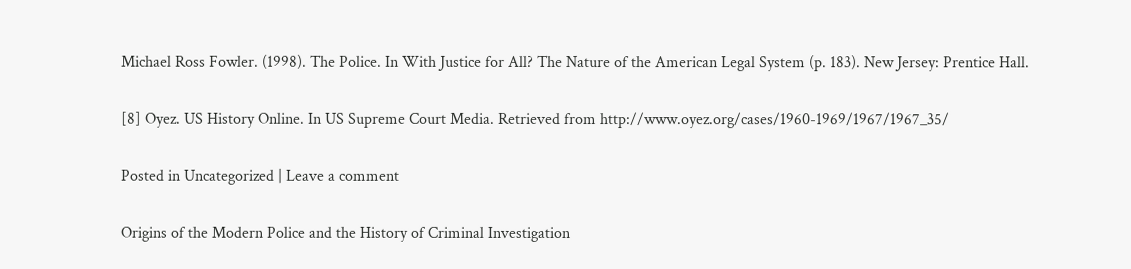Michael Ross Fowler. (1998). The Police. In With Justice for All? The Nature of the American Legal System (p. 183). New Jersey: Prentice Hall.

[8] Oyez. US History Online. In US Supreme Court Media. Retrieved from http://www.oyez.org/cases/1960-1969/1967/1967_35/

Posted in Uncategorized | Leave a comment

Origins of the Modern Police and the History of Criminal Investigation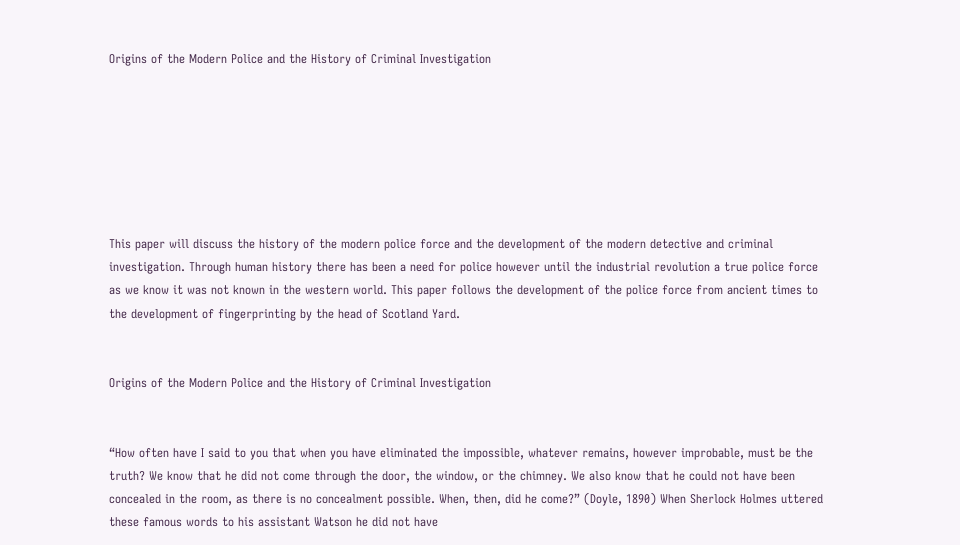Origins of the Modern Police and the History of Criminal Investigation







This paper will discuss the history of the modern police force and the development of the modern detective and criminal investigation. Through human history there has been a need for police however until the industrial revolution a true police force as we know it was not known in the western world. This paper follows the development of the police force from ancient times to the development of fingerprinting by the head of Scotland Yard.


Origins of the Modern Police and the History of Criminal Investigation


“How often have I said to you that when you have eliminated the impossible, whatever remains, however improbable, must be the truth? We know that he did not come through the door, the window, or the chimney. We also know that he could not have been concealed in the room, as there is no concealment possible. When, then, did he come?” (Doyle, 1890) When Sherlock Holmes uttered these famous words to his assistant Watson he did not have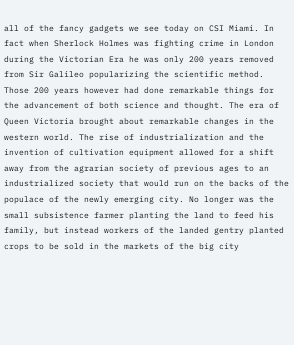all of the fancy gadgets we see today on CSI Miami. In fact when Sherlock Holmes was fighting crime in London during the Victorian Era he was only 200 years removed from Sir Galileo popularizing the scientific method.  Those 200 years however had done remarkable things for the advancement of both science and thought. The era of Queen Victoria brought about remarkable changes in the western world. The rise of industrialization and the invention of cultivation equipment allowed for a shift away from the agrarian society of previous ages to an industrialized society that would run on the backs of the populace of the newly emerging city. No longer was the small subsistence farmer planting the land to feed his family, but instead workers of the landed gentry planted crops to be sold in the markets of the big city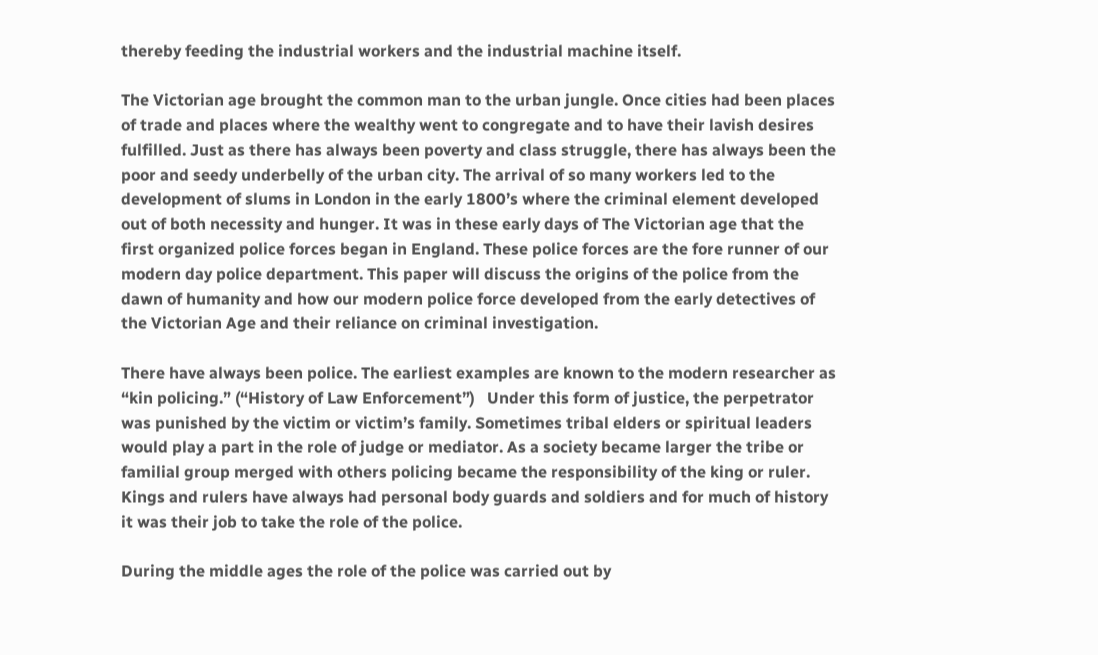thereby feeding the industrial workers and the industrial machine itself.

The Victorian age brought the common man to the urban jungle. Once cities had been places of trade and places where the wealthy went to congregate and to have their lavish desires fulfilled. Just as there has always been poverty and class struggle, there has always been the poor and seedy underbelly of the urban city. The arrival of so many workers led to the development of slums in London in the early 1800’s where the criminal element developed out of both necessity and hunger. It was in these early days of The Victorian age that the first organized police forces began in England. These police forces are the fore runner of our modern day police department. This paper will discuss the origins of the police from the dawn of humanity and how our modern police force developed from the early detectives of the Victorian Age and their reliance on criminal investigation.

There have always been police. The earliest examples are known to the modern researcher as “kin policing.” (“History of Law Enforcement”)   Under this form of justice, the perpetrator was punished by the victim or victim’s family. Sometimes tribal elders or spiritual leaders would play a part in the role of judge or mediator. As a society became larger the tribe or familial group merged with others policing became the responsibility of the king or ruler. Kings and rulers have always had personal body guards and soldiers and for much of history it was their job to take the role of the police.

During the middle ages the role of the police was carried out by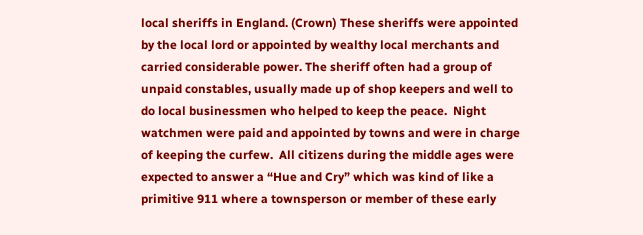local sheriffs in England. (Crown) These sheriffs were appointed by the local lord or appointed by wealthy local merchants and carried considerable power. The sheriff often had a group of unpaid constables, usually made up of shop keepers and well to do local businessmen who helped to keep the peace.  Night watchmen were paid and appointed by towns and were in charge of keeping the curfew.  All citizens during the middle ages were expected to answer a “Hue and Cry” which was kind of like a primitive 911 where a townsperson or member of these early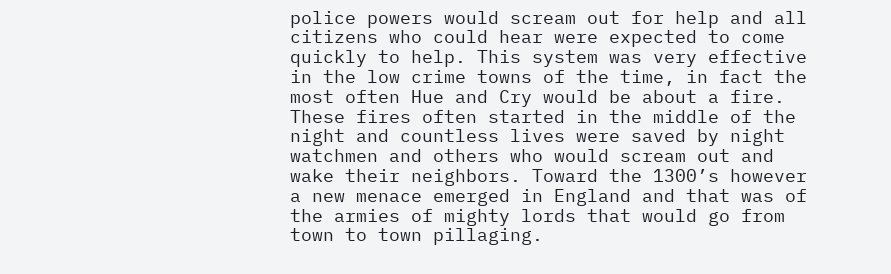police powers would scream out for help and all citizens who could hear were expected to come quickly to help. This system was very effective in the low crime towns of the time, in fact the most often Hue and Cry would be about a fire. These fires often started in the middle of the night and countless lives were saved by night watchmen and others who would scream out and wake their neighbors. Toward the 1300’s however a new menace emerged in England and that was of the armies of mighty lords that would go from town to town pillaging.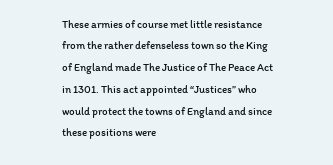These armies of course met little resistance from the rather defenseless town so the King of England made The Justice of The Peace Act in 1301. This act appointed “Justices” who would protect the towns of England and since these positions were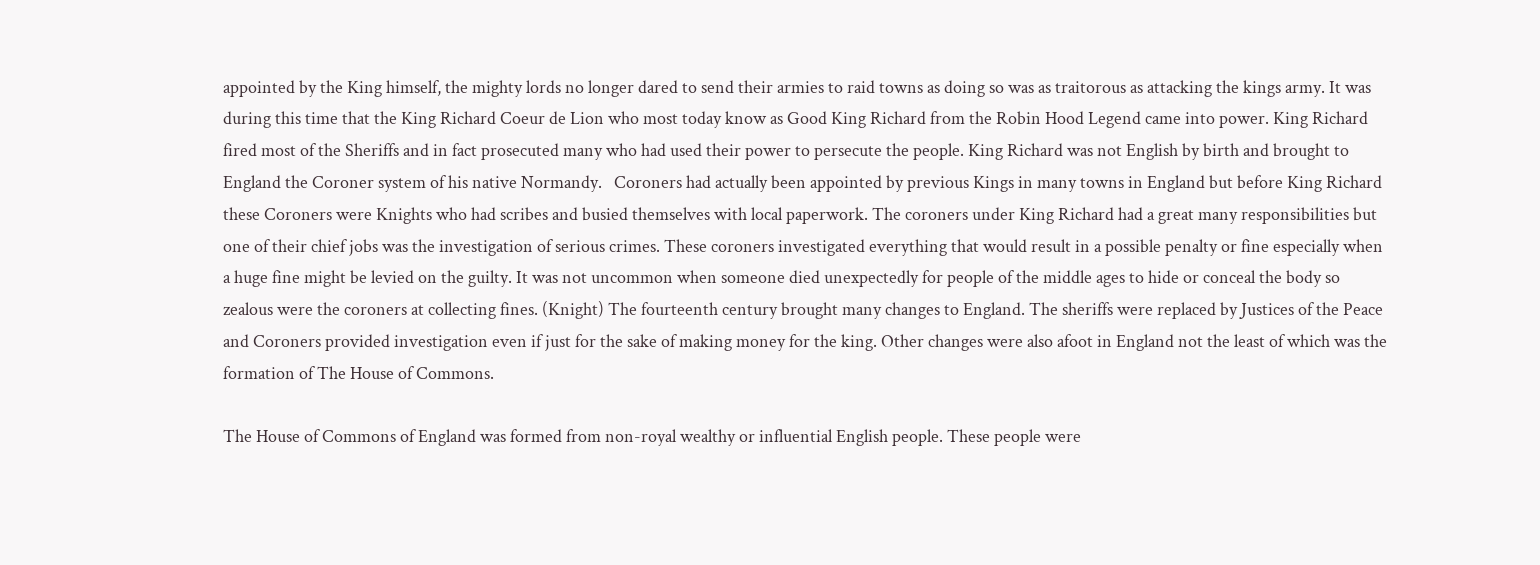appointed by the King himself, the mighty lords no longer dared to send their armies to raid towns as doing so was as traitorous as attacking the kings army. It was during this time that the King Richard Coeur de Lion who most today know as Good King Richard from the Robin Hood Legend came into power. King Richard fired most of the Sheriffs and in fact prosecuted many who had used their power to persecute the people. King Richard was not English by birth and brought to England the Coroner system of his native Normandy.   Coroners had actually been appointed by previous Kings in many towns in England but before King Richard these Coroners were Knights who had scribes and busied themselves with local paperwork. The coroners under King Richard had a great many responsibilities but one of their chief jobs was the investigation of serious crimes. These coroners investigated everything that would result in a possible penalty or fine especially when a huge fine might be levied on the guilty. It was not uncommon when someone died unexpectedly for people of the middle ages to hide or conceal the body so zealous were the coroners at collecting fines. (Knight) The fourteenth century brought many changes to England. The sheriffs were replaced by Justices of the Peace and Coroners provided investigation even if just for the sake of making money for the king. Other changes were also afoot in England not the least of which was the formation of The House of Commons.

The House of Commons of England was formed from non-royal wealthy or influential English people. These people were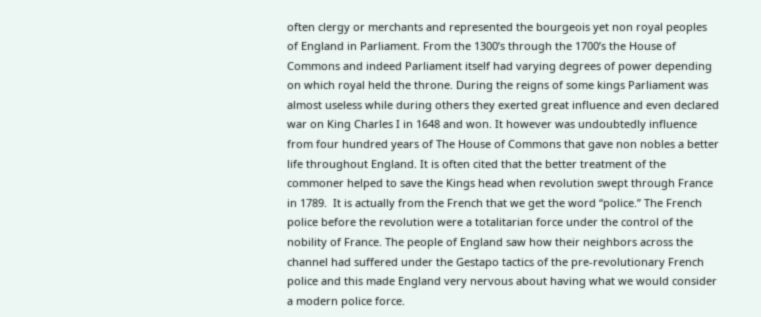often clergy or merchants and represented the bourgeois yet non royal peoples of England in Parliament. From the 1300’s through the 1700’s the House of Commons and indeed Parliament itself had varying degrees of power depending on which royal held the throne. During the reigns of some kings Parliament was almost useless while during others they exerted great influence and even declared war on King Charles I in 1648 and won. It however was undoubtedly influence from four hundred years of The House of Commons that gave non nobles a better life throughout England. It is often cited that the better treatment of the commoner helped to save the Kings head when revolution swept through France in 1789.  It is actually from the French that we get the word “police.” The French police before the revolution were a totalitarian force under the control of the nobility of France. The people of England saw how their neighbors across the channel had suffered under the Gestapo tactics of the pre-revolutionary French police and this made England very nervous about having what we would consider a modern police force.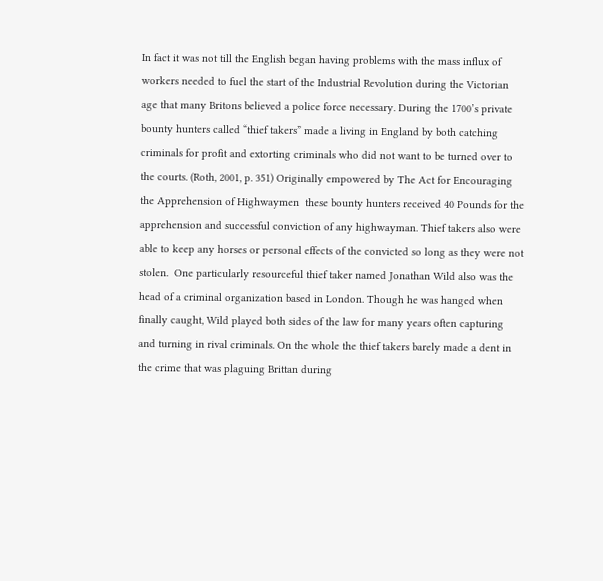In fact it was not till the English began having problems with the mass influx of workers needed to fuel the start of the Industrial Revolution during the Victorian age that many Britons believed a police force necessary. During the 1700’s private bounty hunters called “thief takers” made a living in England by both catching criminals for profit and extorting criminals who did not want to be turned over to the courts. (Roth, 2001, p. 351) Originally empowered by The Act for Encouraging the Apprehension of Highwaymen  these bounty hunters received 40 Pounds for the apprehension and successful conviction of any highwayman. Thief takers also were able to keep any horses or personal effects of the convicted so long as they were not stolen.  One particularly resourceful thief taker named Jonathan Wild also was the head of a criminal organization based in London. Though he was hanged when finally caught, Wild played both sides of the law for many years often capturing and turning in rival criminals. On the whole the thief takers barely made a dent in the crime that was plaguing Brittan during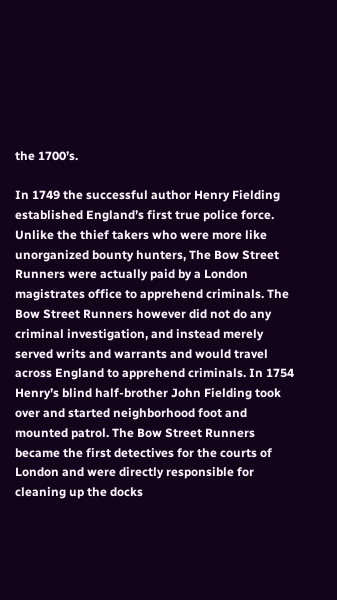the 1700’s.

In 1749 the successful author Henry Fielding established England’s first true police force. Unlike the thief takers who were more like unorganized bounty hunters, The Bow Street Runners were actually paid by a London magistrates office to apprehend criminals. The Bow Street Runners however did not do any criminal investigation, and instead merely served writs and warrants and would travel across England to apprehend criminals. In 1754 Henry’s blind half-brother John Fielding took over and started neighborhood foot and mounted patrol. The Bow Street Runners became the first detectives for the courts of London and were directly responsible for cleaning up the docks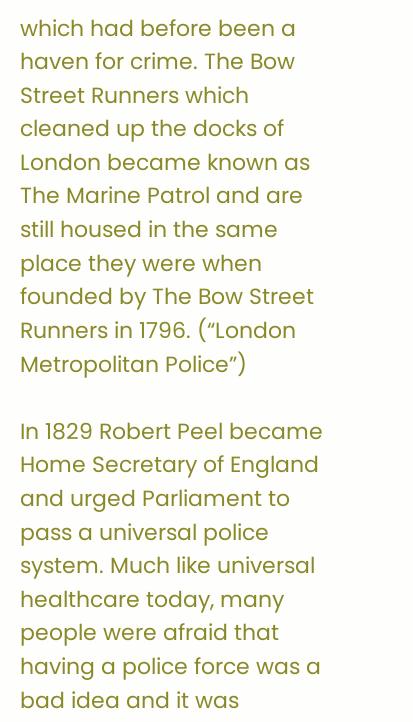which had before been a haven for crime. The Bow Street Runners which cleaned up the docks of London became known as The Marine Patrol and are still housed in the same place they were when founded by The Bow Street Runners in 1796. (“London Metropolitan Police”)

In 1829 Robert Peel became Home Secretary of England and urged Parliament to pass a universal police system. Much like universal healthcare today, many people were afraid that having a police force was a bad idea and it was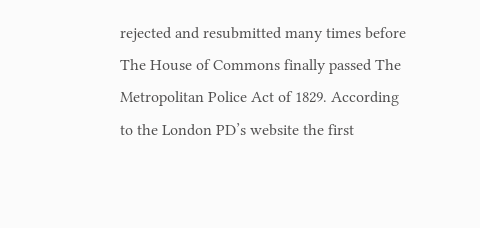rejected and resubmitted many times before The House of Commons finally passed The Metropolitan Police Act of 1829. According to the London PD’s website the first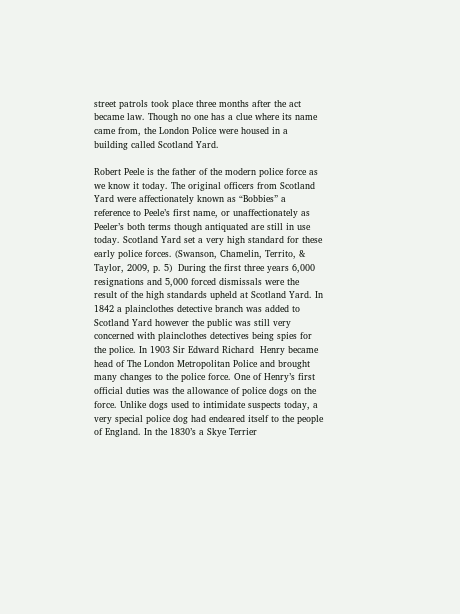street patrols took place three months after the act became law. Though no one has a clue where its name came from, the London Police were housed in a building called Scotland Yard.

Robert Peele is the father of the modern police force as we know it today. The original officers from Scotland Yard were affectionately known as “Bobbies” a reference to Peele’s first name, or unaffectionately as Peeler’s both terms though antiquated are still in use today. Scotland Yard set a very high standard for these early police forces. (Swanson, Chamelin, Territo, & Taylor, 2009, p. 5)  During the first three years 6,000 resignations and 5,000 forced dismissals were the result of the high standards upheld at Scotland Yard. In 1842 a plainclothes detective branch was added to Scotland Yard however the public was still very concerned with plainclothes detectives being spies for the police. In 1903 Sir Edward Richard  Henry became head of The London Metropolitan Police and brought many changes to the police force. One of Henry’s first official duties was the allowance of police dogs on the force. Unlike dogs used to intimidate suspects today, a very special police dog had endeared itself to the people of England. In the 1830’s a Skye Terrier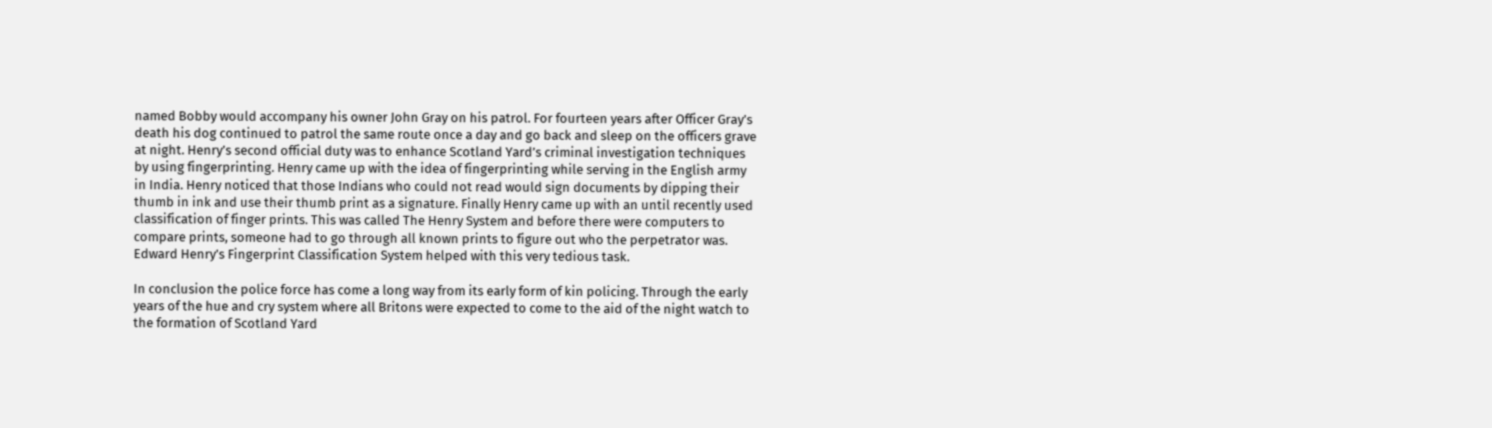named Bobby would accompany his owner John Gray on his patrol. For fourteen years after Officer Gray’s death his dog continued to patrol the same route once a day and go back and sleep on the officers grave at night. Henry’s second official duty was to enhance Scotland Yard’s criminal investigation techniques by using fingerprinting. Henry came up with the idea of fingerprinting while serving in the English army in India. Henry noticed that those Indians who could not read would sign documents by dipping their thumb in ink and use their thumb print as a signature. Finally Henry came up with an until recently used classification of finger prints. This was called The Henry System and before there were computers to compare prints, someone had to go through all known prints to figure out who the perpetrator was. Edward Henry’s Fingerprint Classification System helped with this very tedious task.

In conclusion the police force has come a long way from its early form of kin policing. Through the early years of the hue and cry system where all Britons were expected to come to the aid of the night watch to the formation of Scotland Yard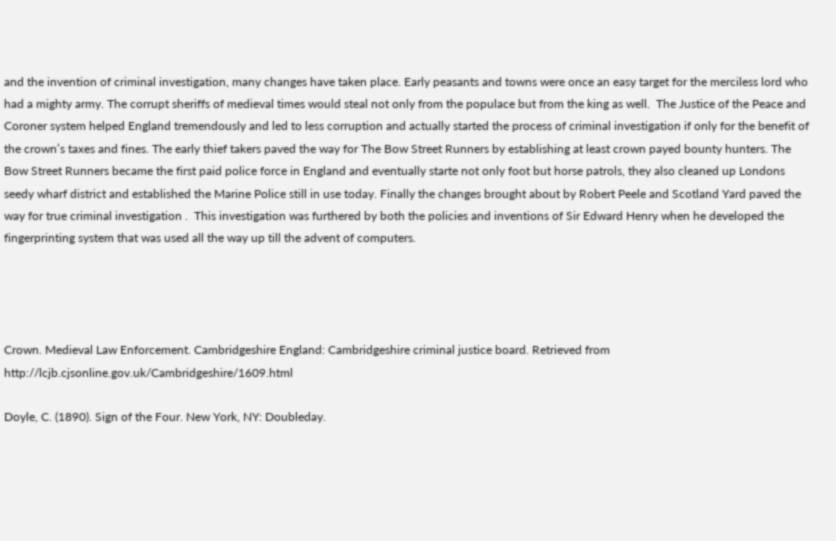and the invention of criminal investigation, many changes have taken place. Early peasants and towns were once an easy target for the merciless lord who had a mighty army. The corrupt sheriffs of medieval times would steal not only from the populace but from the king as well.  The Justice of the Peace and Coroner system helped England tremendously and led to less corruption and actually started the process of criminal investigation if only for the benefit of the crown’s taxes and fines. The early thief takers paved the way for The Bow Street Runners by establishing at least crown payed bounty hunters. The Bow Street Runners became the first paid police force in England and eventually starte not only foot but horse patrols, they also cleaned up Londons seedy wharf district and established the Marine Police still in use today. Finally the changes brought about by Robert Peele and Scotland Yard paved the way for true criminal investigation .  This investigation was furthered by both the policies and inventions of Sir Edward Henry when he developed the fingerprinting system that was used all the way up till the advent of computers.




Crown. Medieval Law Enforcement. Cambridgeshire England: Cambridgeshire criminal justice board. Retrieved from http://lcjb.cjsonline.gov.uk/Cambridgeshire/1609.html

Doyle, C. (1890). Sign of the Four. New York, NY: Doubleday.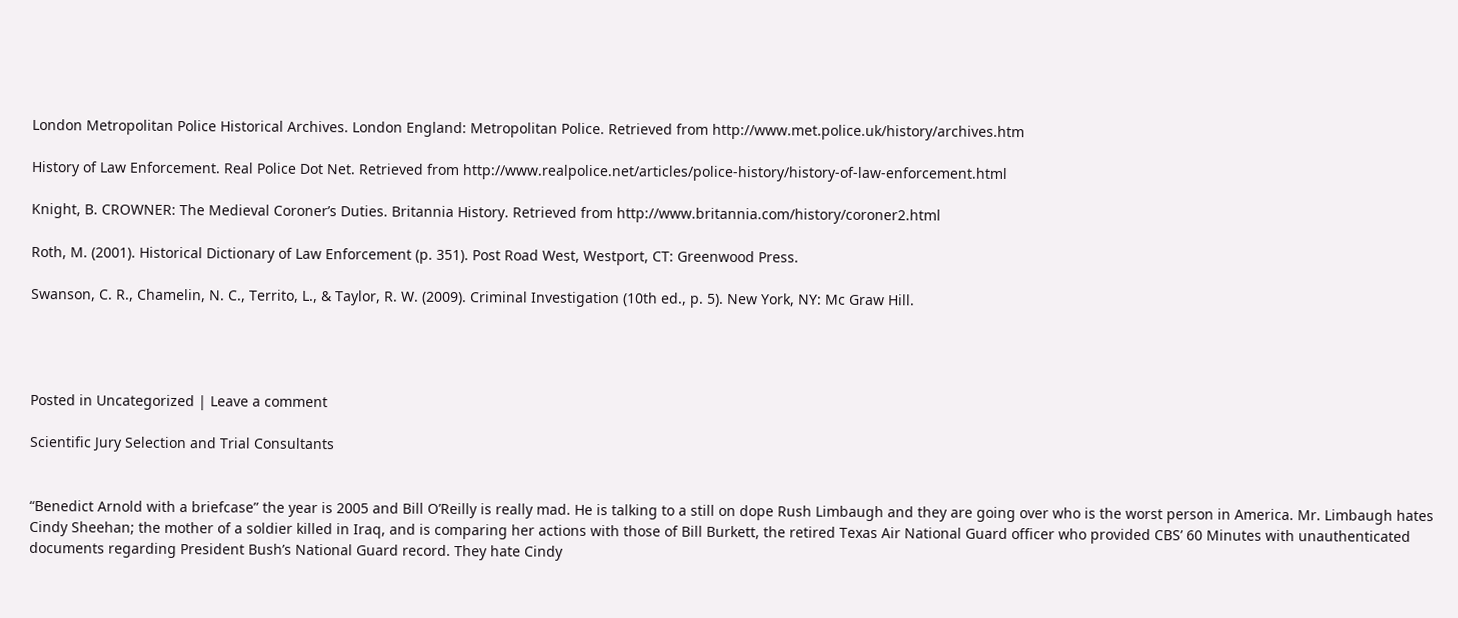London Metropolitan Police Historical Archives. London England: Metropolitan Police. Retrieved from http://www.met.police.uk/history/archives.htm

History of Law Enforcement. Real Police Dot Net. Retrieved from http://www.realpolice.net/articles/police-history/history-of-law-enforcement.html

Knight, B. CROWNER: The Medieval Coroner’s Duties. Britannia History. Retrieved from http://www.britannia.com/history/coroner2.html

Roth, M. (2001). Historical Dictionary of Law Enforcement (p. 351). Post Road West, Westport, CT: Greenwood Press.

Swanson, C. R., Chamelin, N. C., Territo, L., & Taylor, R. W. (2009). Criminal Investigation (10th ed., p. 5). New York, NY: Mc Graw Hill.




Posted in Uncategorized | Leave a comment

Scientific Jury Selection and Trial Consultants


“Benedict Arnold with a briefcase” the year is 2005 and Bill O’Reilly is really mad. He is talking to a still on dope Rush Limbaugh and they are going over who is the worst person in America. Mr. Limbaugh hates Cindy Sheehan; the mother of a soldier killed in Iraq, and is comparing her actions with those of Bill Burkett, the retired Texas Air National Guard officer who provided CBS’ 60 Minutes with unauthenticated documents regarding President Bush’s National Guard record. They hate Cindy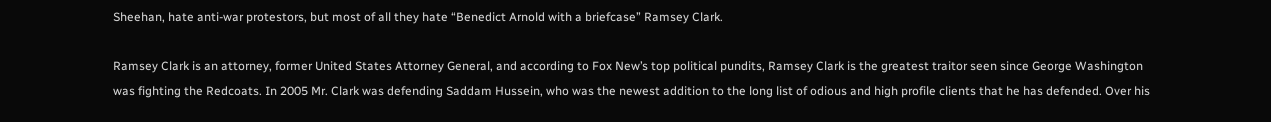Sheehan, hate anti-war protestors, but most of all they hate “Benedict Arnold with a briefcase” Ramsey Clark.

Ramsey Clark is an attorney, former United States Attorney General, and according to Fox New’s top political pundits, Ramsey Clark is the greatest traitor seen since George Washington was fighting the Redcoats. In 2005 Mr. Clark was defending Saddam Hussein, who was the newest addition to the long list of odious and high profile clients that he has defended. Over his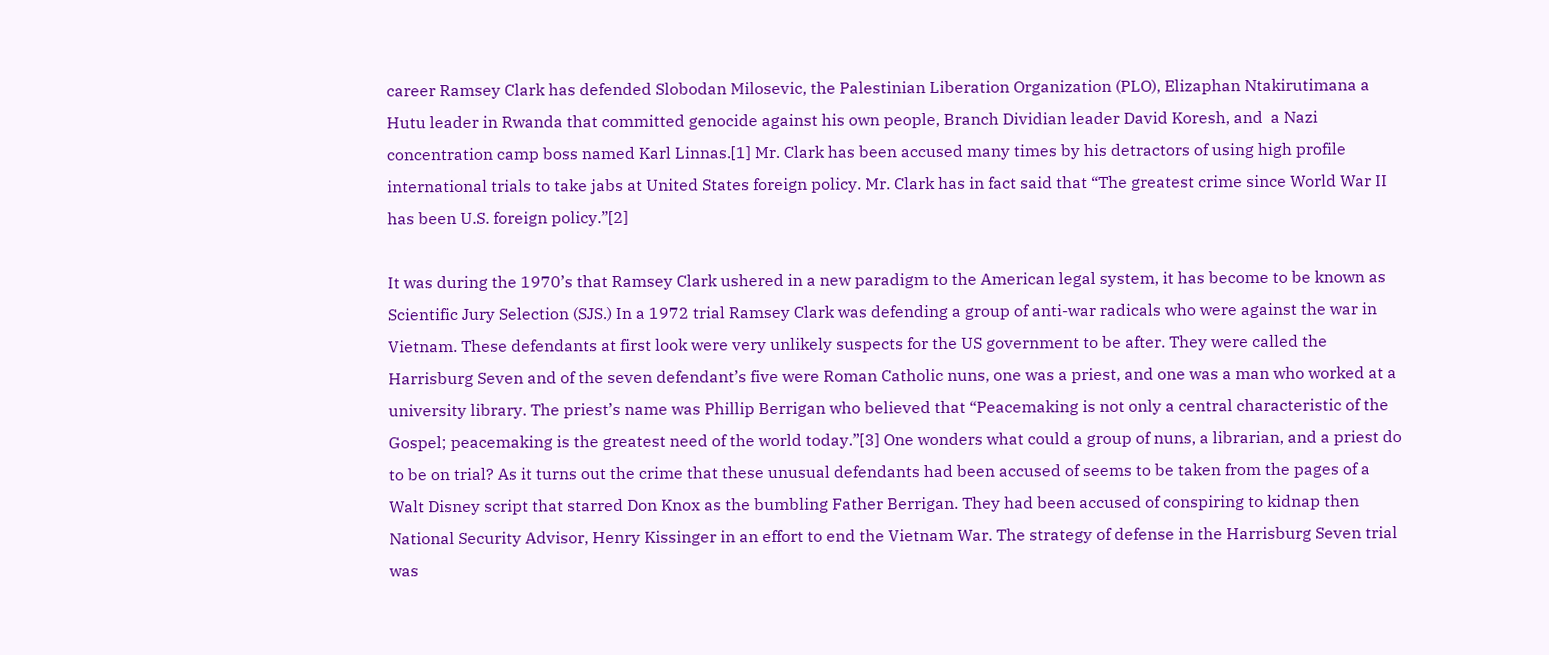career Ramsey Clark has defended Slobodan Milosevic, the Palestinian Liberation Organization (PLO), Elizaphan Ntakirutimana a Hutu leader in Rwanda that committed genocide against his own people, Branch Dividian leader David Koresh, and  a Nazi concentration camp boss named Karl Linnas.[1] Mr. Clark has been accused many times by his detractors of using high profile international trials to take jabs at United States foreign policy. Mr. Clark has in fact said that “The greatest crime since World War II has been U.S. foreign policy.”[2]

It was during the 1970’s that Ramsey Clark ushered in a new paradigm to the American legal system, it has become to be known as Scientific Jury Selection (SJS.) In a 1972 trial Ramsey Clark was defending a group of anti-war radicals who were against the war in Vietnam. These defendants at first look were very unlikely suspects for the US government to be after. They were called the Harrisburg Seven and of the seven defendant’s five were Roman Catholic nuns, one was a priest, and one was a man who worked at a university library. The priest’s name was Phillip Berrigan who believed that “Peacemaking is not only a central characteristic of the Gospel; peacemaking is the greatest need of the world today.”[3] One wonders what could a group of nuns, a librarian, and a priest do to be on trial? As it turns out the crime that these unusual defendants had been accused of seems to be taken from the pages of a Walt Disney script that starred Don Knox as the bumbling Father Berrigan. They had been accused of conspiring to kidnap then National Security Advisor, Henry Kissinger in an effort to end the Vietnam War. The strategy of defense in the Harrisburg Seven trial was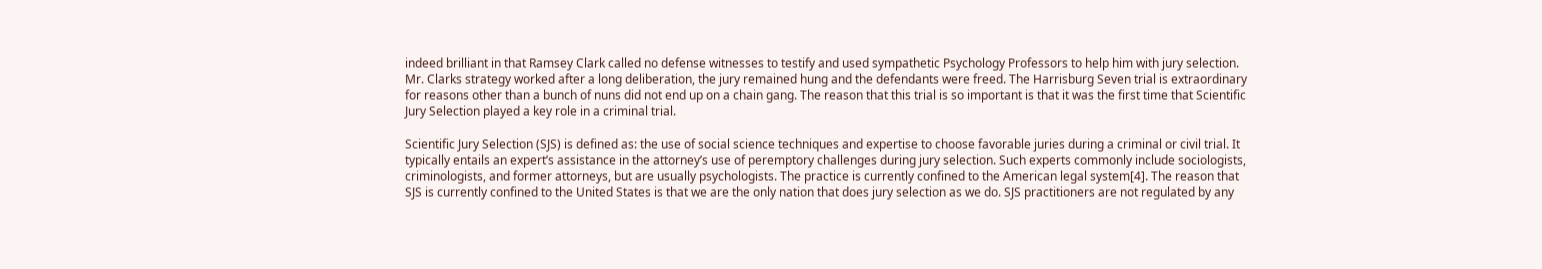indeed brilliant in that Ramsey Clark called no defense witnesses to testify and used sympathetic Psychology Professors to help him with jury selection. Mr. Clarks strategy worked after a long deliberation, the jury remained hung and the defendants were freed. The Harrisburg Seven trial is extraordinary for reasons other than a bunch of nuns did not end up on a chain gang. The reason that this trial is so important is that it was the first time that Scientific Jury Selection played a key role in a criminal trial.

Scientific Jury Selection (SJS) is defined as: the use of social science techniques and expertise to choose favorable juries during a criminal or civil trial. It typically entails an expert’s assistance in the attorney’s use of peremptory challenges during jury selection. Such experts commonly include sociologists, criminologists, and former attorneys, but are usually psychologists. The practice is currently confined to the American legal system[4]. The reason that SJS is currently confined to the United States is that we are the only nation that does jury selection as we do. SJS practitioners are not regulated by any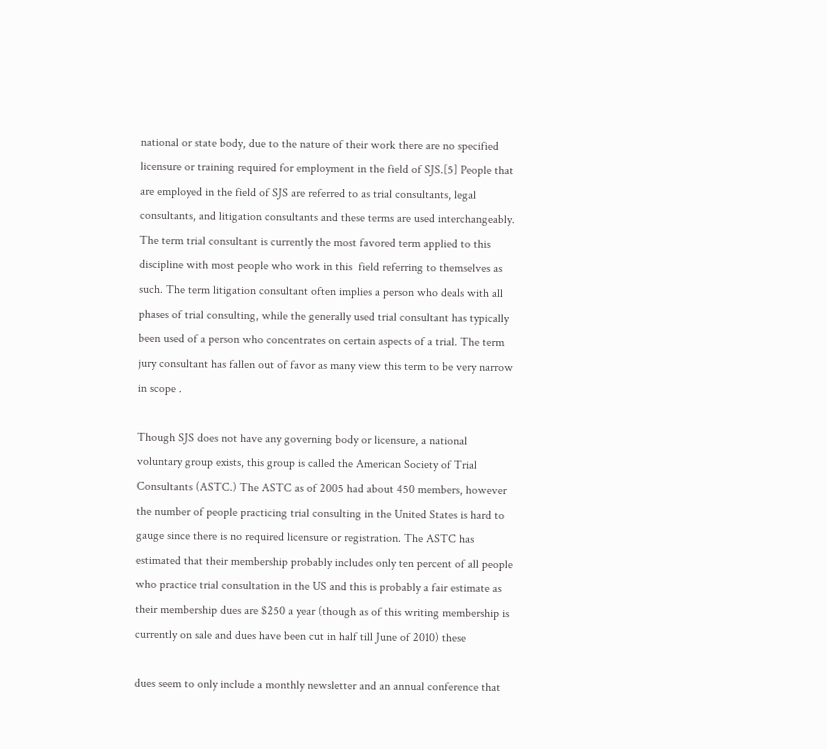national or state body, due to the nature of their work there are no specified licensure or training required for employment in the field of SJS.[5] People that are employed in the field of SJS are referred to as trial consultants, legal consultants, and litigation consultants and these terms are used interchangeably. The term trial consultant is currently the most favored term applied to this discipline with most people who work in this  field referring to themselves as such. The term litigation consultant often implies a person who deals with all phases of trial consulting, while the generally used trial consultant has typically been used of a person who concentrates on certain aspects of a trial. The term jury consultant has fallen out of favor as many view this term to be very narrow in scope .

Though SJS does not have any governing body or licensure, a national voluntary group exists, this group is called the American Society of Trial Consultants (ASTC.) The ASTC as of 2005 had about 450 members, however the number of people practicing trial consulting in the United States is hard to gauge since there is no required licensure or registration. The ASTC has estimated that their membership probably includes only ten percent of all people who practice trial consultation in the US and this is probably a fair estimate as their membership dues are $250 a year (though as of this writing membership is currently on sale and dues have been cut in half till June of 2010) these

dues seem to only include a monthly newsletter and an annual conference that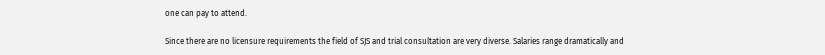one can pay to attend.

Since there are no licensure requirements the field of SJS and trial consultation are very diverse. Salaries range dramatically and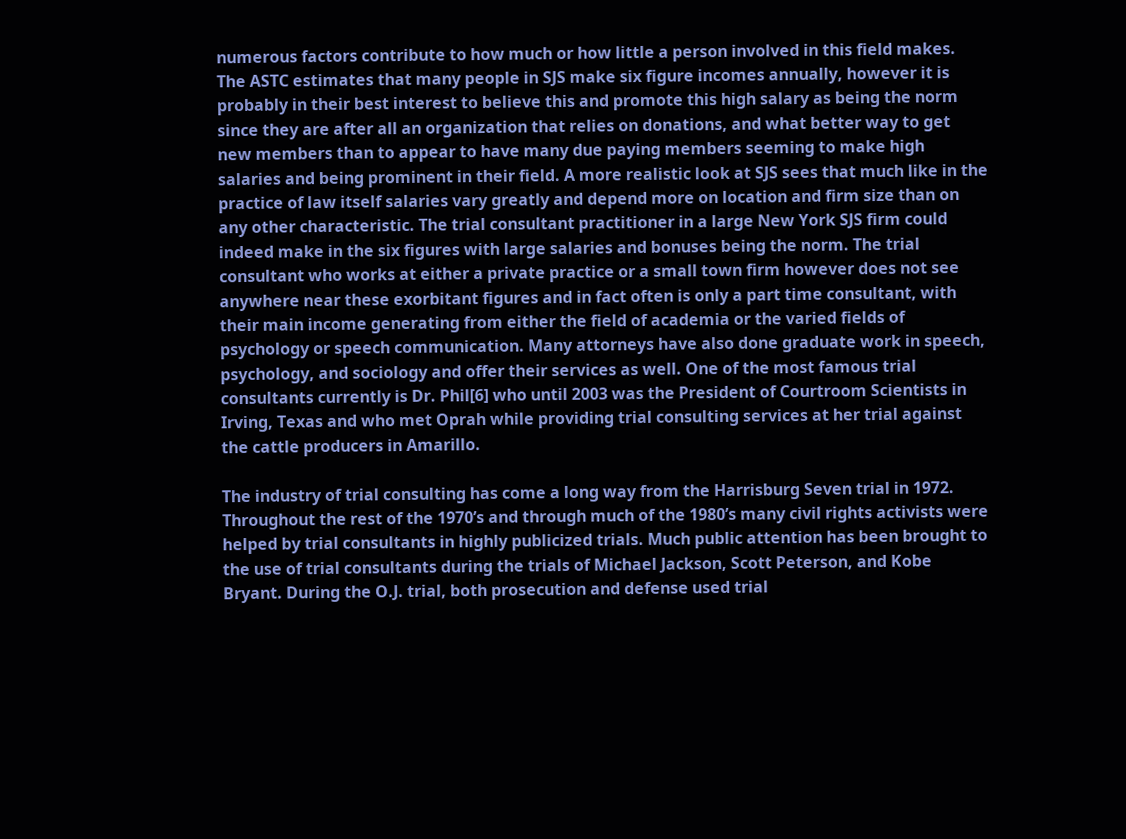numerous factors contribute to how much or how little a person involved in this field makes. The ASTC estimates that many people in SJS make six figure incomes annually, however it is probably in their best interest to believe this and promote this high salary as being the norm since they are after all an organization that relies on donations, and what better way to get new members than to appear to have many due paying members seeming to make high salaries and being prominent in their field. A more realistic look at SJS sees that much like in the practice of law itself salaries vary greatly and depend more on location and firm size than on any other characteristic. The trial consultant practitioner in a large New York SJS firm could indeed make in the six figures with large salaries and bonuses being the norm. The trial consultant who works at either a private practice or a small town firm however does not see anywhere near these exorbitant figures and in fact often is only a part time consultant, with their main income generating from either the field of academia or the varied fields of psychology or speech communication. Many attorneys have also done graduate work in speech, psychology, and sociology and offer their services as well. One of the most famous trial consultants currently is Dr. Phil[6] who until 2003 was the President of Courtroom Scientists in Irving, Texas and who met Oprah while providing trial consulting services at her trial against the cattle producers in Amarillo.

The industry of trial consulting has come a long way from the Harrisburg Seven trial in 1972. Throughout the rest of the 1970’s and through much of the 1980’s many civil rights activists were helped by trial consultants in highly publicized trials. Much public attention has been brought to the use of trial consultants during the trials of Michael Jackson, Scott Peterson, and Kobe Bryant. During the O.J. trial, both prosecution and defense used trial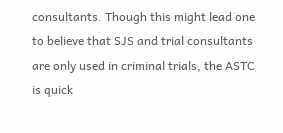consultants. Though this might lead one to believe that SJS and trial consultants are only used in criminal trials, the ASTC is quick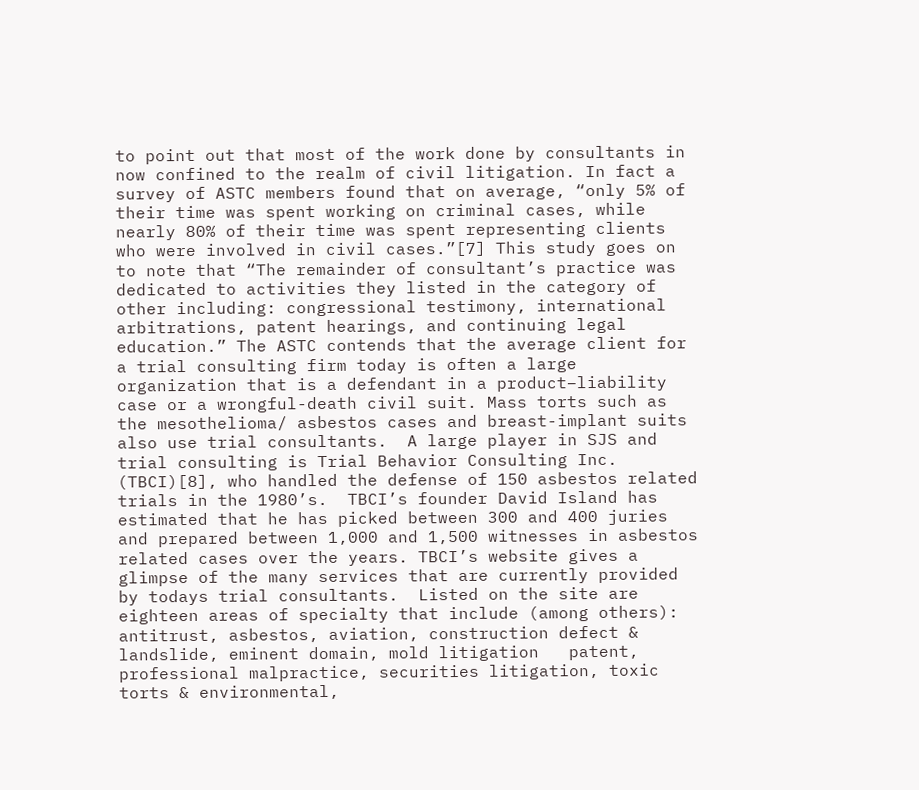to point out that most of the work done by consultants in now confined to the realm of civil litigation. In fact a survey of ASTC members found that on average, “only 5% of their time was spent working on criminal cases, while nearly 80% of their time was spent representing clients who were involved in civil cases.”[7] This study goes on to note that “The remainder of consultant’s practice was dedicated to activities they listed in the category of other including: congressional testimony, international arbitrations, patent hearings, and continuing legal education.” The ASTC contends that the average client for a trial consulting firm today is often a large organization that is a defendant in a product–liability case or a wrongful-death civil suit. Mass torts such as the mesothelioma/ asbestos cases and breast-implant suits also use trial consultants.  A large player in SJS and trial consulting is Trial Behavior Consulting Inc. (TBCI)[8], who handled the defense of 150 asbestos related trials in the 1980’s.  TBCI’s founder David Island has estimated that he has picked between 300 and 400 juries and prepared between 1,000 and 1,500 witnesses in asbestos related cases over the years. TBCI’s website gives a glimpse of the many services that are currently provided by todays trial consultants.  Listed on the site are eighteen areas of specialty that include (among others): antitrust, asbestos, aviation, construction defect & landslide, eminent domain, mold litigation   patent, professional malpractice, securities litigation, toxic torts & environmental,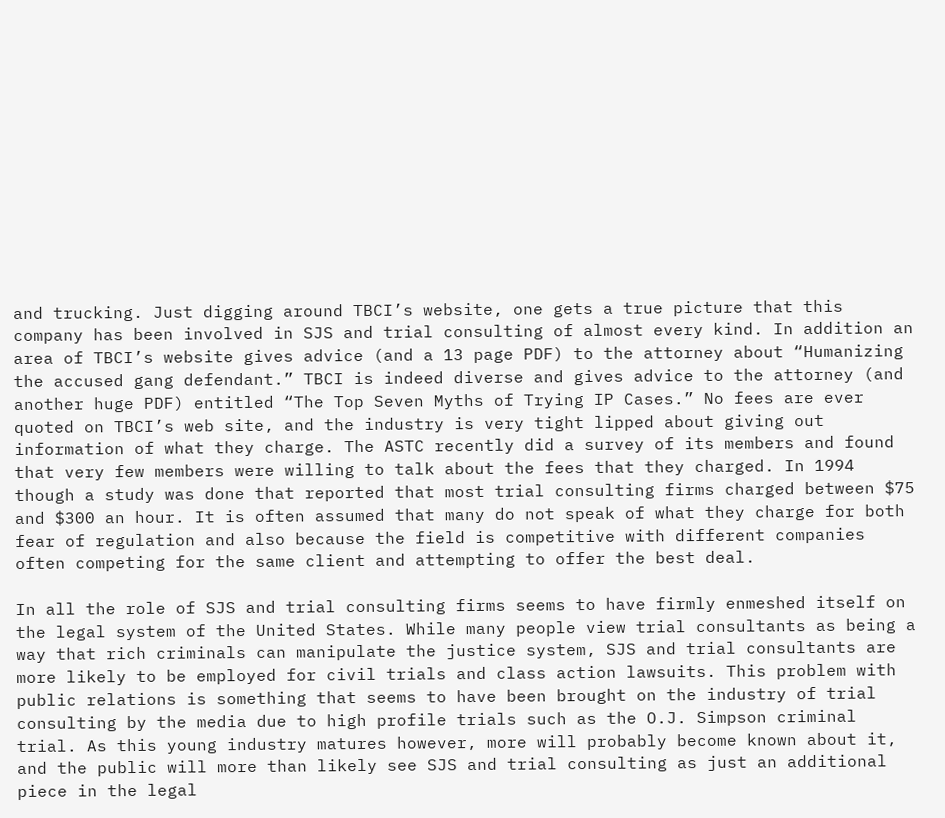and trucking. Just digging around TBCI’s website, one gets a true picture that this company has been involved in SJS and trial consulting of almost every kind. In addition an area of TBCI’s website gives advice (and a 13 page PDF) to the attorney about “Humanizing the accused gang defendant.” TBCI is indeed diverse and gives advice to the attorney (and another huge PDF) entitled “The Top Seven Myths of Trying IP Cases.” No fees are ever quoted on TBCI’s web site, and the industry is very tight lipped about giving out information of what they charge. The ASTC recently did a survey of its members and found that very few members were willing to talk about the fees that they charged. In 1994 though a study was done that reported that most trial consulting firms charged between $75 and $300 an hour. It is often assumed that many do not speak of what they charge for both fear of regulation and also because the field is competitive with different companies often competing for the same client and attempting to offer the best deal.

In all the role of SJS and trial consulting firms seems to have firmly enmeshed itself on the legal system of the United States. While many people view trial consultants as being a way that rich criminals can manipulate the justice system, SJS and trial consultants are more likely to be employed for civil trials and class action lawsuits. This problem with public relations is something that seems to have been brought on the industry of trial consulting by the media due to high profile trials such as the O.J. Simpson criminal trial. As this young industry matures however, more will probably become known about it, and the public will more than likely see SJS and trial consulting as just an additional piece in the legal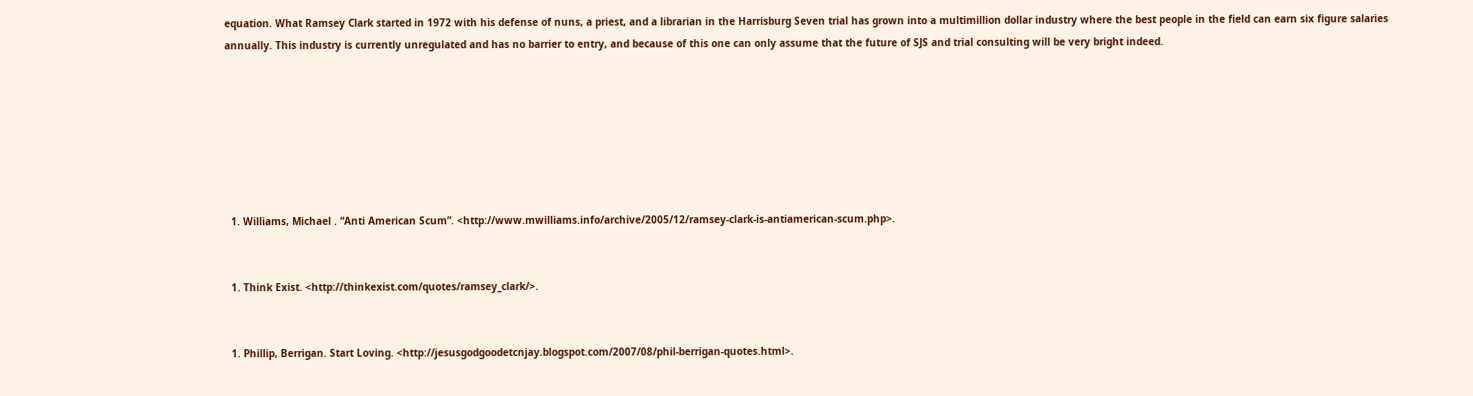equation. What Ramsey Clark started in 1972 with his defense of nuns, a priest, and a librarian in the Harrisburg Seven trial has grown into a multimillion dollar industry where the best people in the field can earn six figure salaries annually. This industry is currently unregulated and has no barrier to entry, and because of this one can only assume that the future of SJS and trial consulting will be very bright indeed.







  1. Williams, Michael . “Anti American Scum”. <http://www.mwilliams.info/archive/2005/12/ramsey-clark-is-antiamerican-scum.php>.


  1. Think Exist. <http://thinkexist.com/quotes/ramsey_clark/>.


  1. Phillip, Berrigan. Start Loving. <http://jesusgodgoodetcnjay.blogspot.com/2007/08/phil-berrigan-quotes.html>.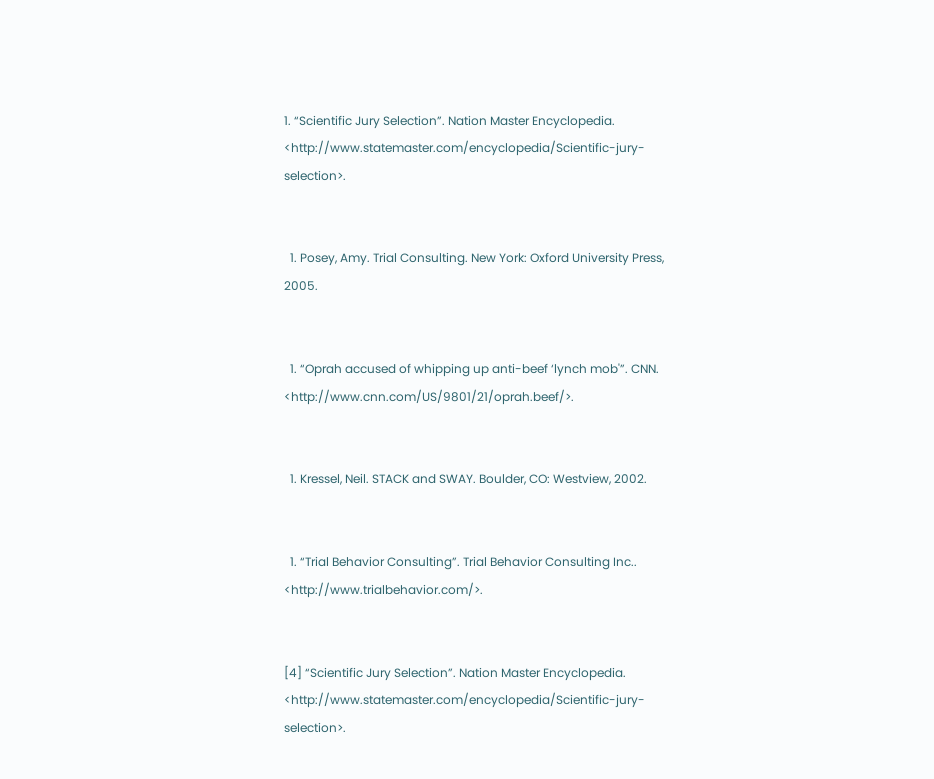1. “Scientific Jury Selection”. Nation Master Encyclopedia. <http://www.statemaster.com/encyclopedia/Scientific-jury-selection>.


  1. Posey, Amy. Trial Consulting. New York: Oxford University Press, 2005.


  1. “Oprah accused of whipping up anti-beef ‘lynch mob'”. CNN. <http://www.cnn.com/US/9801/21/oprah.beef/>.


  1. Kressel, Neil. STACK and SWAY. Boulder, CO: Westview, 2002.


  1. “Trial Behavior Consulting”. Trial Behavior Consulting Inc.. <http://www.trialbehavior.com/>.


[4] “Scientific Jury Selection”. Nation Master Encyclopedia. <http://www.statemaster.com/encyclopedia/Scientific-jury-selection>.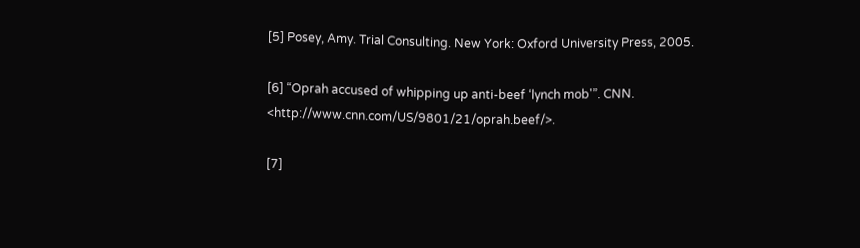[5] Posey, Amy. Trial Consulting. New York: Oxford University Press, 2005.

[6] “Oprah accused of whipping up anti-beef ‘lynch mob'”. CNN. <http://www.cnn.com/US/9801/21/oprah.beef/>.

[7]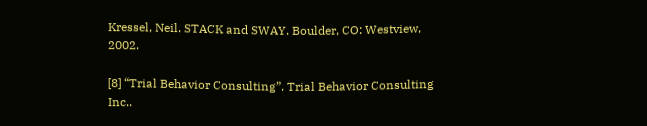Kressel, Neil. STACK and SWAY. Boulder, CO: Westview, 2002.

[8] “Trial Behavior Consulting”. Trial Behavior Consulting Inc..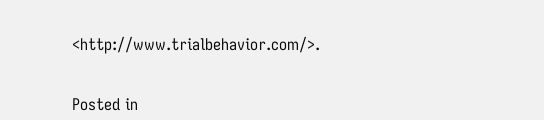<http://www.trialbehavior.com/>.


Posted in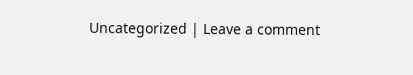Uncategorized | Leave a comment